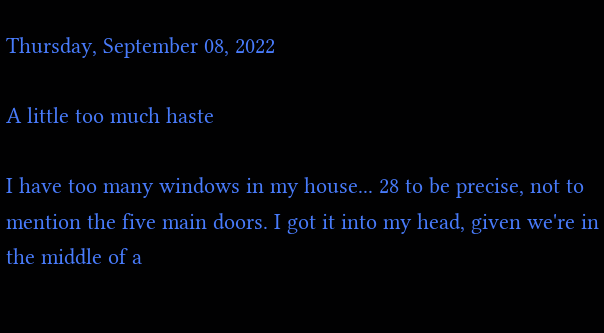Thursday, September 08, 2022

A little too much haste

I have too many windows in my house... 28 to be precise, not to mention the five main doors. I got it into my head, given we're in the middle of a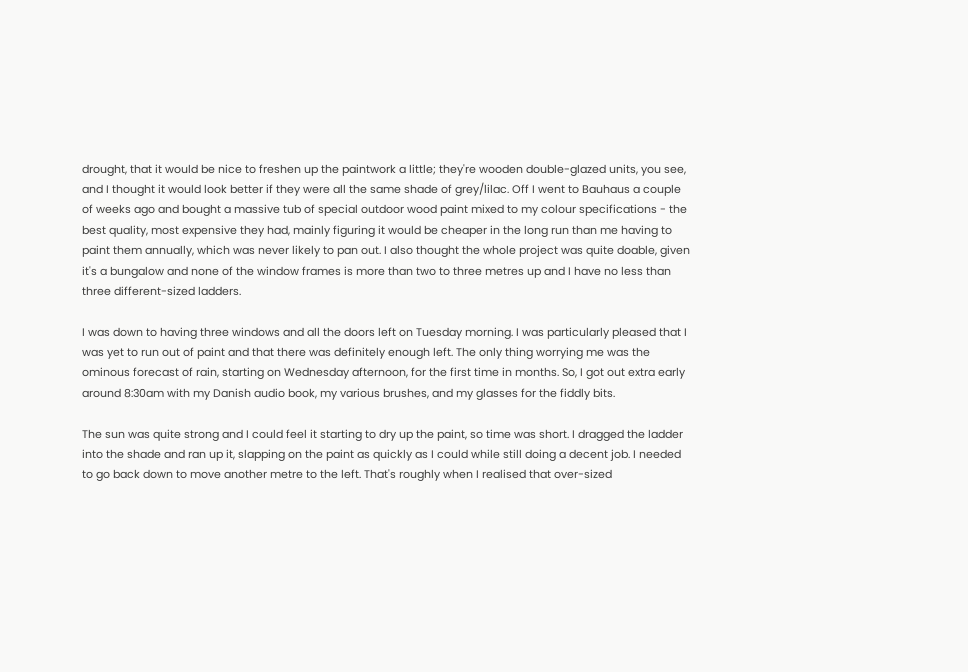drought, that it would be nice to freshen up the paintwork a little; they're wooden double-glazed units, you see, and I thought it would look better if they were all the same shade of grey/lilac. Off I went to Bauhaus a couple of weeks ago and bought a massive tub of special outdoor wood paint mixed to my colour specifications - the best quality, most expensive they had, mainly figuring it would be cheaper in the long run than me having to paint them annually, which was never likely to pan out. I also thought the whole project was quite doable, given it's a bungalow and none of the window frames is more than two to three metres up and I have no less than three different-sized ladders.

I was down to having three windows and all the doors left on Tuesday morning. I was particularly pleased that I was yet to run out of paint and that there was definitely enough left. The only thing worrying me was the ominous forecast of rain, starting on Wednesday afternoon, for the first time in months. So, I got out extra early around 8:30am with my Danish audio book, my various brushes, and my glasses for the fiddly bits.

The sun was quite strong and I could feel it starting to dry up the paint, so time was short. I dragged the ladder into the shade and ran up it, slapping on the paint as quickly as I could while still doing a decent job. I needed to go back down to move another metre to the left. That's roughly when I realised that over-sized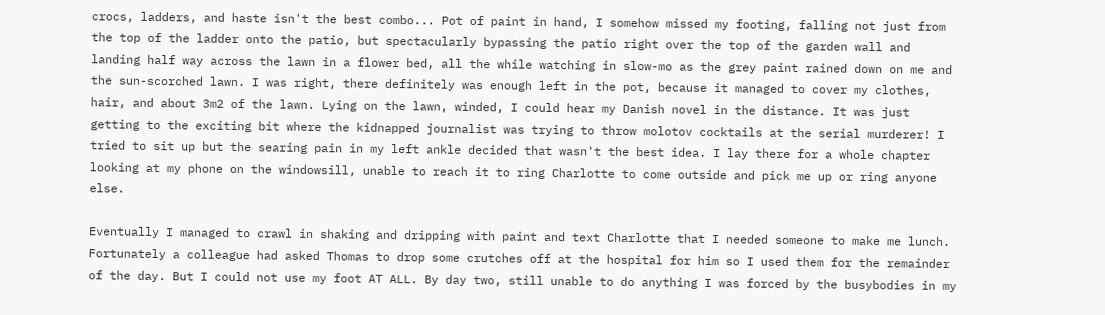crocs, ladders, and haste isn't the best combo... Pot of paint in hand, I somehow missed my footing, falling not just from the top of the ladder onto the patio, but spectacularly bypassing the patio right over the top of the garden wall and landing half way across the lawn in a flower bed, all the while watching in slow-mo as the grey paint rained down on me and the sun-scorched lawn. I was right, there definitely was enough left in the pot, because it managed to cover my clothes, hair, and about 3m2 of the lawn. Lying on the lawn, winded, I could hear my Danish novel in the distance. It was just getting to the exciting bit where the kidnapped journalist was trying to throw molotov cocktails at the serial murderer! I tried to sit up but the searing pain in my left ankle decided that wasn't the best idea. I lay there for a whole chapter looking at my phone on the windowsill, unable to reach it to ring Charlotte to come outside and pick me up or ring anyone else.

Eventually I managed to crawl in shaking and dripping with paint and text Charlotte that I needed someone to make me lunch. Fortunately a colleague had asked Thomas to drop some crutches off at the hospital for him so I used them for the remainder of the day. But I could not use my foot AT ALL. By day two, still unable to do anything I was forced by the busybodies in my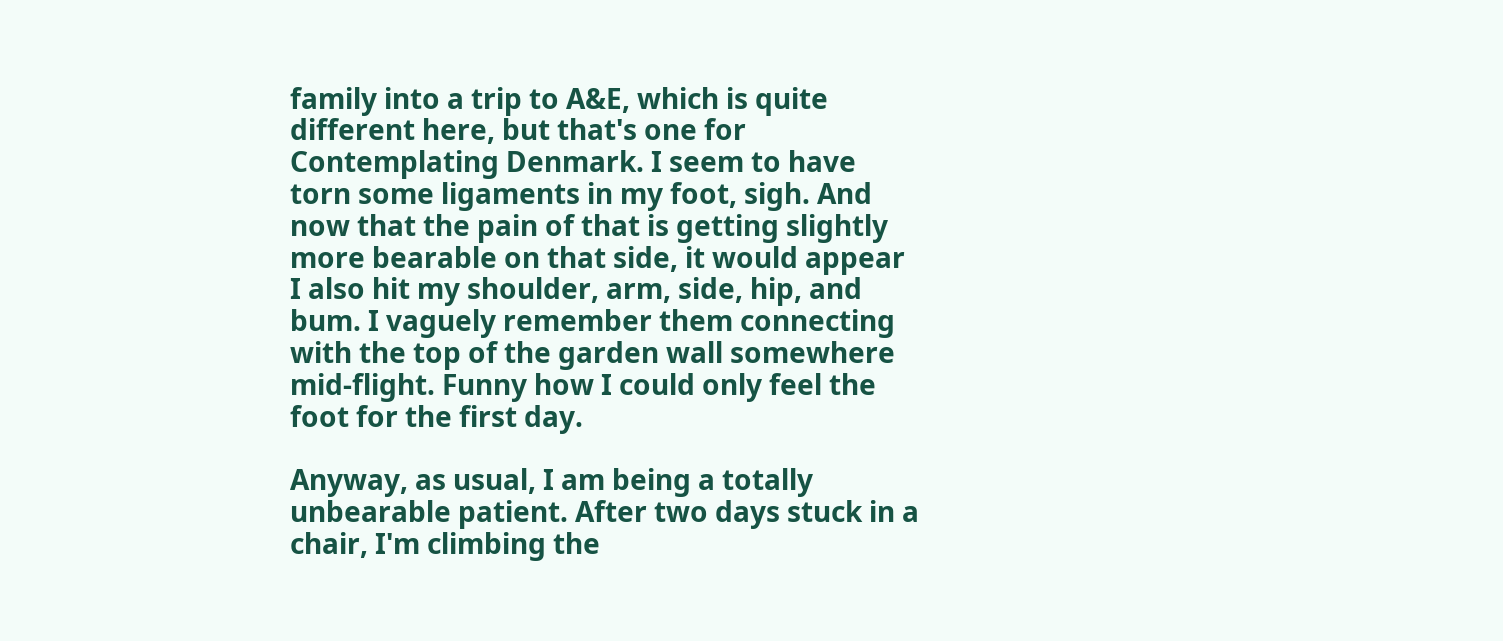family into a trip to A&E, which is quite different here, but that's one for Contemplating Denmark. I seem to have torn some ligaments in my foot, sigh. And now that the pain of that is getting slightly more bearable on that side, it would appear I also hit my shoulder, arm, side, hip, and bum. I vaguely remember them connecting with the top of the garden wall somewhere mid-flight. Funny how I could only feel the foot for the first day.

Anyway, as usual, I am being a totally unbearable patient. After two days stuck in a chair, I'm climbing the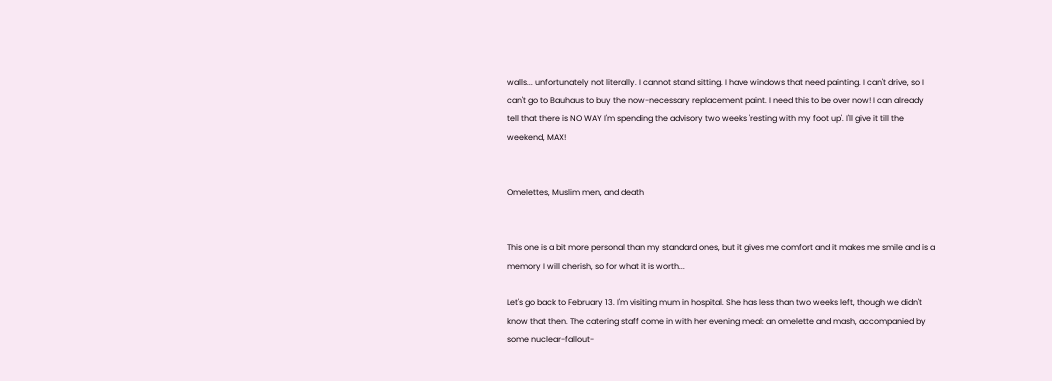walls... unfortunately not literally. I cannot stand sitting. I have windows that need painting. I can't drive, so I can't go to Bauhaus to buy the now-necessary replacement paint. I need this to be over now! I can already tell that there is NO WAY I'm spending the advisory two weeks 'resting with my foot up'. I'll give it till the weekend, MAX!


Omelettes, Muslim men, and death


This one is a bit more personal than my standard ones, but it gives me comfort and it makes me smile and is a memory I will cherish, so for what it is worth...

Let's go back to February 13. I'm visiting mum in hospital. She has less than two weeks left, though we didn't know that then. The catering staff come in with her evening meal: an omelette and mash, accompanied by some nuclear-fallout-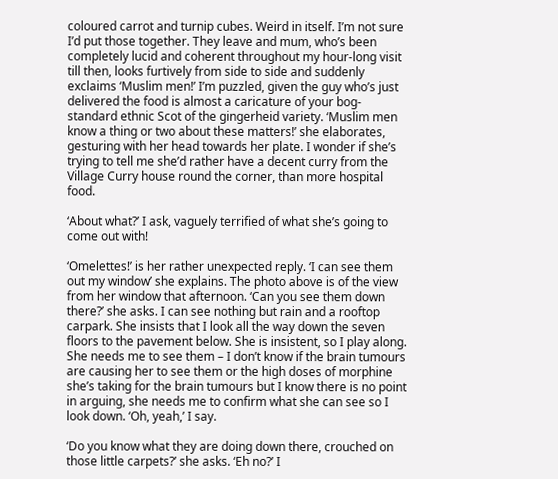coloured carrot and turnip cubes. Weird in itself. I’m not sure I’d put those together. They leave and mum, who’s been completely lucid and coherent throughout my hour-long visit till then, looks furtively from side to side and suddenly exclaims ‘Muslim men!’ I’m puzzled, given the guy who’s just delivered the food is almost a caricature of your bog-standard ethnic Scot of the gingerheid variety. ‘Muslim men know a thing or two about these matters!’ she elaborates, gesturing with her head towards her plate. I wonder if she’s trying to tell me she’d rather have a decent curry from the Village Curry house round the corner, than more hospital food.

‘About what?’ I ask, vaguely terrified of what she’s going to come out with!

‘Omelettes!’ is her rather unexpected reply. ‘I can see them out my window’ she explains. The photo above is of the view from her window that afternoon. ‘Can you see them down there?’ she asks. I can see nothing but rain and a rooftop carpark. She insists that I look all the way down the seven floors to the pavement below. She is insistent, so I play along. She needs me to see them – I don’t know if the brain tumours are causing her to see them or the high doses of morphine she’s taking for the brain tumours but I know there is no point in arguing, she needs me to confirm what she can see so I look down. ‘Oh, yeah,’ I say.

‘Do you know what they are doing down there, crouched on those little carpets?’ she asks. ‘Eh no?’ I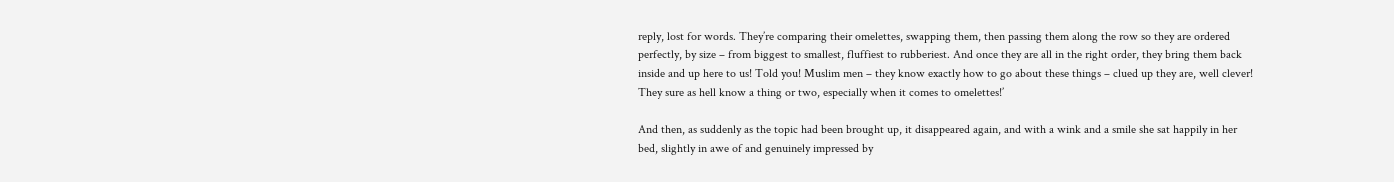reply, lost for words. They’re comparing their omelettes, swapping them, then passing them along the row so they are ordered perfectly, by size – from biggest to smallest, fluffiest to rubberiest. And once they are all in the right order, they bring them back inside and up here to us! Told you! Muslim men – they know exactly how to go about these things – clued up they are, well clever! They sure as hell know a thing or two, especially when it comes to omelettes!’

And then, as suddenly as the topic had been brought up, it disappeared again, and with a wink and a smile she sat happily in her bed, slightly in awe of and genuinely impressed by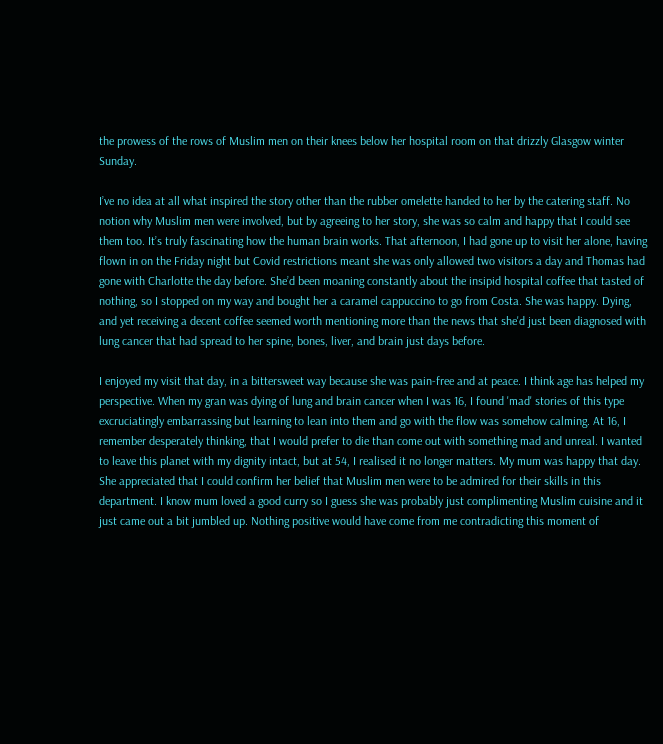the prowess of the rows of Muslim men on their knees below her hospital room on that drizzly Glasgow winter Sunday.

I’ve no idea at all what inspired the story other than the rubber omelette handed to her by the catering staff. No notion why Muslim men were involved, but by agreeing to her story, she was so calm and happy that I could see them too. It’s truly fascinating how the human brain works. That afternoon, I had gone up to visit her alone, having flown in on the Friday night but Covid restrictions meant she was only allowed two visitors a day and Thomas had gone with Charlotte the day before. She’d been moaning constantly about the insipid hospital coffee that tasted of nothing, so I stopped on my way and bought her a caramel cappuccino to go from Costa. She was happy. Dying, and yet receiving a decent coffee seemed worth mentioning more than the news that she'd just been diagnosed with lung cancer that had spread to her spine, bones, liver, and brain just days before.

I enjoyed my visit that day, in a bittersweet way because she was pain-free and at peace. I think age has helped my perspective. When my gran was dying of lung and brain cancer when I was 16, I found 'mad' stories of this type excruciatingly embarrassing but learning to lean into them and go with the flow was somehow calming. At 16, I remember desperately thinking, that I would prefer to die than come out with something mad and unreal. I wanted to leave this planet with my dignity intact, but at 54, I realised it no longer matters. My mum was happy that day. She appreciated that I could confirm her belief that Muslim men were to be admired for their skills in this department. I know mum loved a good curry so I guess she was probably just complimenting Muslim cuisine and it just came out a bit jumbled up. Nothing positive would have come from me contradicting this moment of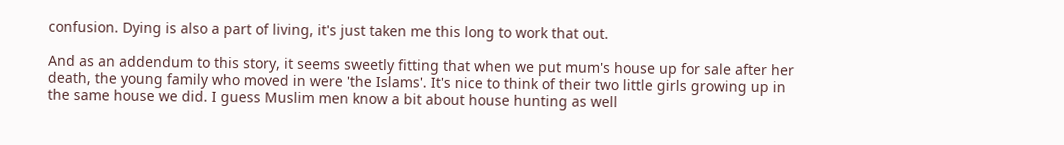confusion. Dying is also a part of living, it's just taken me this long to work that out.

And as an addendum to this story, it seems sweetly fitting that when we put mum's house up for sale after her death, the young family who moved in were 'the Islams'. It's nice to think of their two little girls growing up in the same house we did. I guess Muslim men know a bit about house hunting as well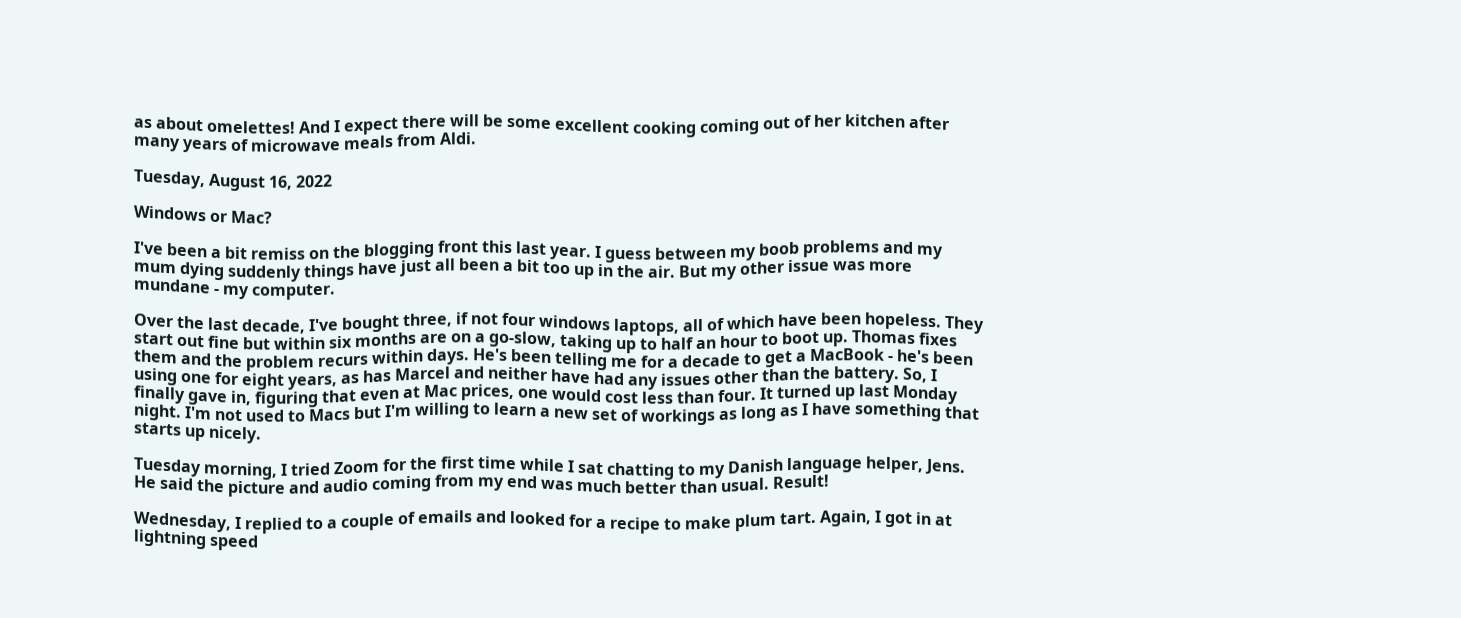as about omelettes! And I expect there will be some excellent cooking coming out of her kitchen after many years of microwave meals from Aldi.

Tuesday, August 16, 2022

Windows or Mac?

I've been a bit remiss on the blogging front this last year. I guess between my boob problems and my mum dying suddenly things have just all been a bit too up in the air. But my other issue was more mundane - my computer.

Over the last decade, I've bought three, if not four windows laptops, all of which have been hopeless. They start out fine but within six months are on a go-slow, taking up to half an hour to boot up. Thomas fixes them and the problem recurs within days. He's been telling me for a decade to get a MacBook - he's been using one for eight years, as has Marcel and neither have had any issues other than the battery. So, I finally gave in, figuring that even at Mac prices, one would cost less than four. It turned up last Monday night. I'm not used to Macs but I'm willing to learn a new set of workings as long as I have something that starts up nicely.

Tuesday morning, I tried Zoom for the first time while I sat chatting to my Danish language helper, Jens. He said the picture and audio coming from my end was much better than usual. Result!

Wednesday, I replied to a couple of emails and looked for a recipe to make plum tart. Again, I got in at lightning speed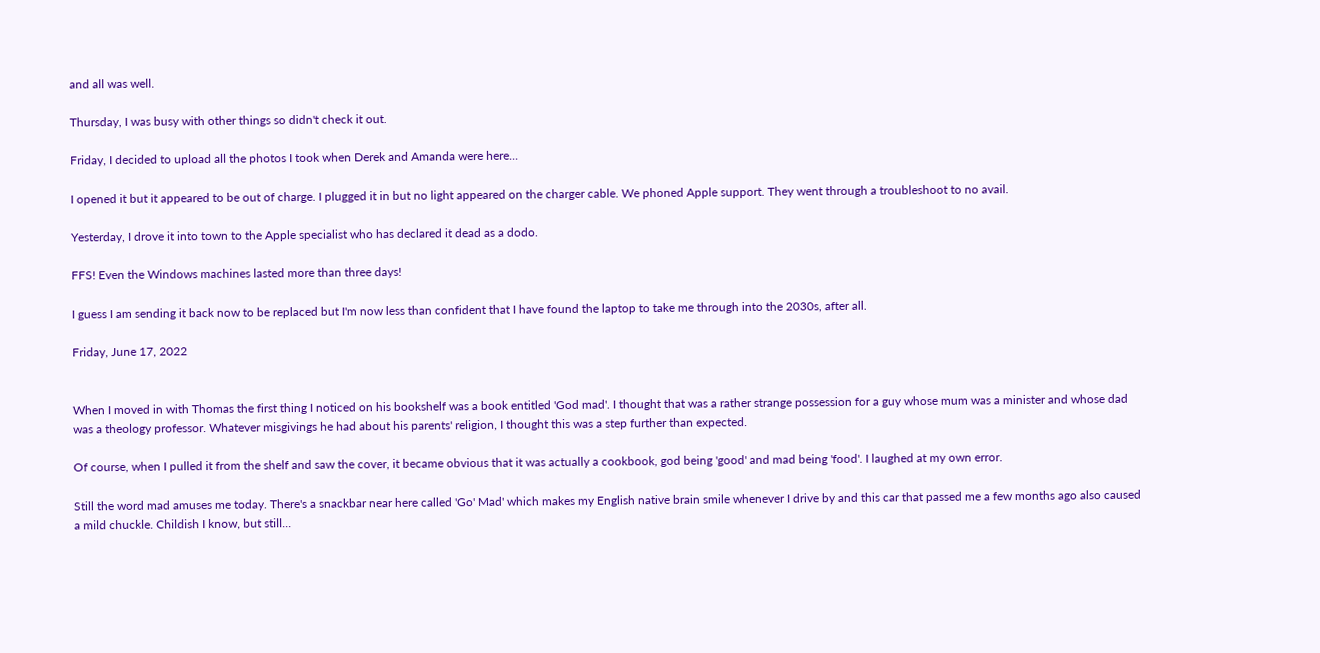and all was well.

Thursday, I was busy with other things so didn't check it out.

Friday, I decided to upload all the photos I took when Derek and Amanda were here...

I opened it but it appeared to be out of charge. I plugged it in but no light appeared on the charger cable. We phoned Apple support. They went through a troubleshoot to no avail.

Yesterday, I drove it into town to the Apple specialist who has declared it dead as a dodo.

FFS! Even the Windows machines lasted more than three days!

I guess I am sending it back now to be replaced but I'm now less than confident that I have found the laptop to take me through into the 2030s, after all.

Friday, June 17, 2022


When I moved in with Thomas the first thing I noticed on his bookshelf was a book entitled 'God mad'. I thought that was a rather strange possession for a guy whose mum was a minister and whose dad was a theology professor. Whatever misgivings he had about his parents' religion, I thought this was a step further than expected.

Of course, when I pulled it from the shelf and saw the cover, it became obvious that it was actually a cookbook, god being 'good' and mad being 'food'. I laughed at my own error.

Still the word mad amuses me today. There's a snackbar near here called 'Go' Mad' which makes my English native brain smile whenever I drive by and this car that passed me a few months ago also caused a mild chuckle. Childish I know, but still...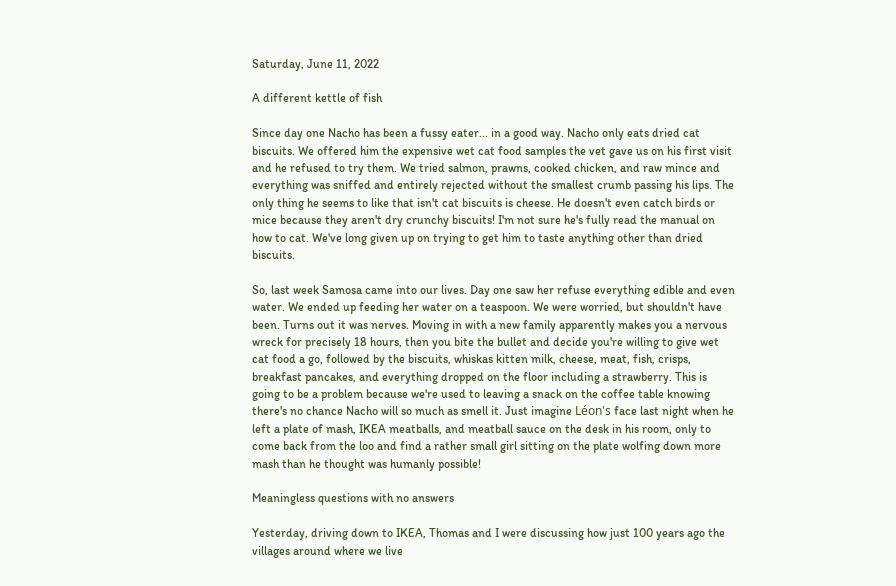Saturday, June 11, 2022

A different kettle of fish

Since day one Nacho has been a fussy eater... in a good way. Nacho only eats dried cat biscuits. We offered him the expensive wet cat food samples the vet gave us on his first visit and he refused to try them. We tried salmon, prawns, cooked chicken, and raw mince and everything was sniffed and entirely rejected without the smallest crumb passing his lips. The only thing he seems to like that isn't cat biscuits is cheese. He doesn't even catch birds or mice because they aren't dry crunchy biscuits! I'm not sure he's fully read the manual on how to cat. We've long given up on trying to get him to taste anything other than dried biscuits.

So, last week Samosa came into our lives. Day one saw her refuse everything edible and even water. We ended up feeding her water on a teaspoon. We were worried, but shouldn't have been. Turns out it was nerves. Moving in with a new family apparently makes you a nervous wreck for precisely 18 hours, then you bite the bullet and decide you're willing to give wet cat food a go, followed by the biscuits, whiskas kitten milk, cheese, meat, fish, crisps, breakfast pancakes, and everything dropped on the floor including a strawberry. This is going to be a problem because we're used to leaving a snack on the coffee table knowing there's no chance Nacho will so much as smell it. Just imagine Léon's face last night when he left a plate of mash, IKEA meatballs, and meatball sauce on the desk in his room, only to come back from the loo and find a rather small girl sitting on the plate wolfing down more mash than he thought was humanly possible!

Meaningless questions with no answers

Yesterday, driving down to IKEA, Thomas and I were discussing how just 100 years ago the villages around where we live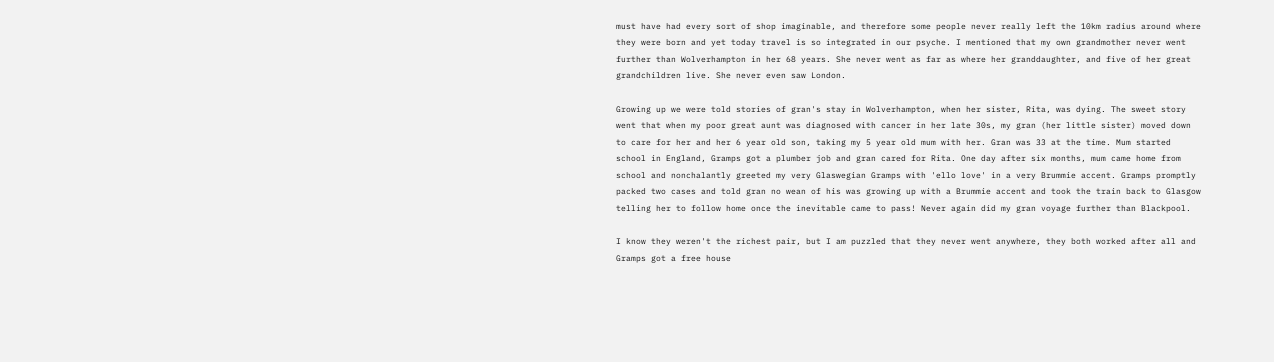must have had every sort of shop imaginable, and therefore some people never really left the 10km radius around where they were born and yet today travel is so integrated in our psyche. I mentioned that my own grandmother never went further than Wolverhampton in her 68 years. She never went as far as where her granddaughter, and five of her great grandchildren live. She never even saw London.

Growing up we were told stories of gran's stay in Wolverhampton, when her sister, Rita, was dying. The sweet story went that when my poor great aunt was diagnosed with cancer in her late 30s, my gran (her little sister) moved down to care for her and her 6 year old son, taking my 5 year old mum with her. Gran was 33 at the time. Mum started school in England, Gramps got a plumber job and gran cared for Rita. One day after six months, mum came home from school and nonchalantly greeted my very Glaswegian Gramps with 'ello love' in a very Brummie accent. Gramps promptly packed two cases and told gran no wean of his was growing up with a Brummie accent and took the train back to Glasgow telling her to follow home once the inevitable came to pass! Never again did my gran voyage further than Blackpool.

I know they weren't the richest pair, but I am puzzled that they never went anywhere, they both worked after all and Gramps got a free house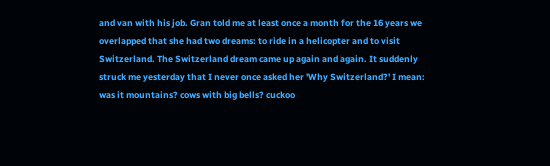and van with his job. Gran told me at least once a month for the 16 years we overlapped that she had two dreams: to ride in a helicopter and to visit Switzerland. The Switzerland dream came up again and again. It suddenly struck me yesterday that I never once asked her 'Why Switzerland?' I mean: was it mountains? cows with big bells? cuckoo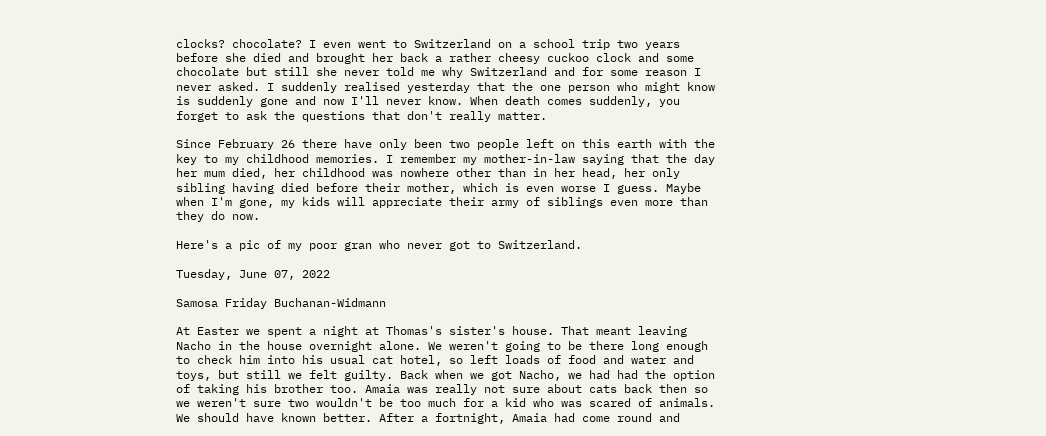clocks? chocolate? I even went to Switzerland on a school trip two years before she died and brought her back a rather cheesy cuckoo clock and some chocolate but still she never told me why Switzerland and for some reason I never asked. I suddenly realised yesterday that the one person who might know is suddenly gone and now I'll never know. When death comes suddenly, you forget to ask the questions that don't really matter.

Since February 26 there have only been two people left on this earth with the key to my childhood memories. I remember my mother-in-law saying that the day her mum died, her childhood was nowhere other than in her head, her only sibling having died before their mother, which is even worse I guess. Maybe when I'm gone, my kids will appreciate their army of siblings even more than they do now.

Here's a pic of my poor gran who never got to Switzerland.

Tuesday, June 07, 2022

Samosa Friday Buchanan-Widmann

At Easter we spent a night at Thomas's sister's house. That meant leaving Nacho in the house overnight alone. We weren't going to be there long enough to check him into his usual cat hotel, so left loads of food and water and toys, but still we felt guilty. Back when we got Nacho, we had had the option of taking his brother too. Amaia was really not sure about cats back then so we weren't sure two wouldn't be too much for a kid who was scared of animals. We should have known better. After a fortnight, Amaia had come round and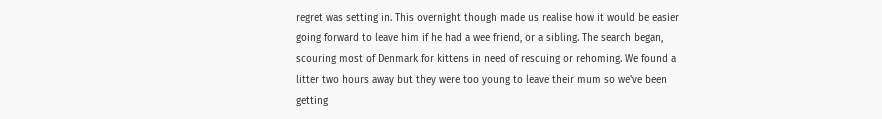regret was setting in. This overnight though made us realise how it would be easier going forward to leave him if he had a wee friend, or a sibling. The search began, scouring most of Denmark for kittens in need of rescuing or rehoming. We found a litter two hours away but they were too young to leave their mum so we've been getting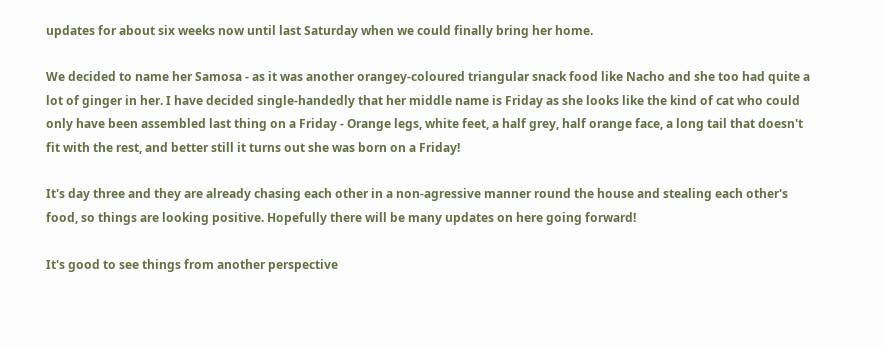updates for about six weeks now until last Saturday when we could finally bring her home.

We decided to name her Samosa - as it was another orangey-coloured triangular snack food like Nacho and she too had quite a lot of ginger in her. I have decided single-handedly that her middle name is Friday as she looks like the kind of cat who could only have been assembled last thing on a Friday - Orange legs, white feet, a half grey, half orange face, a long tail that doesn't fit with the rest, and better still it turns out she was born on a Friday!

It's day three and they are already chasing each other in a non-agressive manner round the house and stealing each other's food, so things are looking positive. Hopefully there will be many updates on here going forward!

It's good to see things from another perspective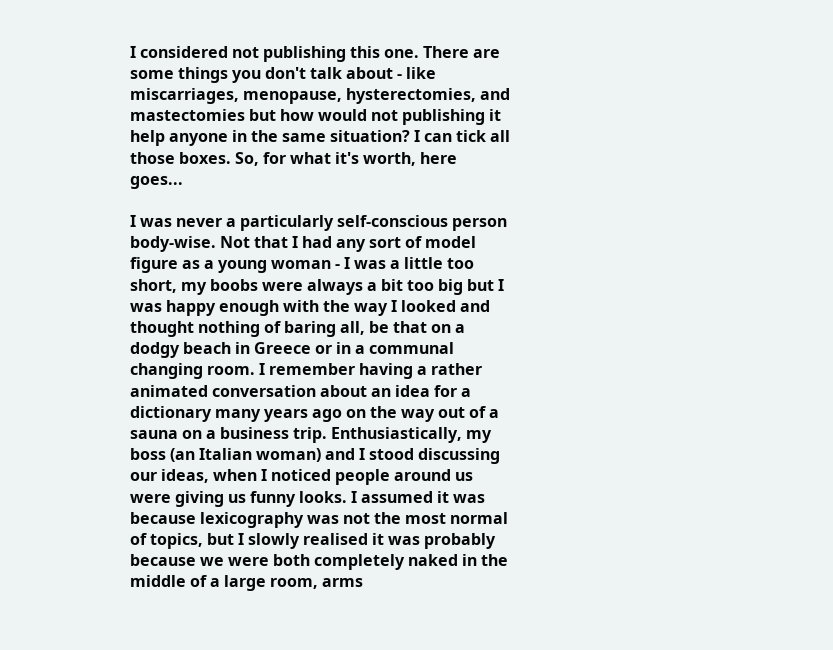I considered not publishing this one. There are some things you don't talk about - like miscarriages, menopause, hysterectomies, and mastectomies but how would not publishing it help anyone in the same situation? I can tick all those boxes. So, for what it's worth, here goes...

I was never a particularly self-conscious person body-wise. Not that I had any sort of model figure as a young woman - I was a little too short, my boobs were always a bit too big but I was happy enough with the way I looked and thought nothing of baring all, be that on a dodgy beach in Greece or in a communal changing room. I remember having a rather animated conversation about an idea for a dictionary many years ago on the way out of a sauna on a business trip. Enthusiastically, my boss (an Italian woman) and I stood discussing our ideas, when I noticed people around us were giving us funny looks. I assumed it was because lexicography was not the most normal of topics, but I slowly realised it was probably because we were both completely naked in the middle of a large room, arms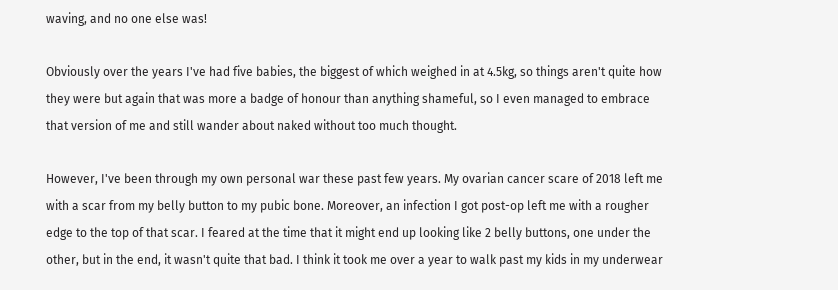waving, and no one else was!

Obviously over the years I've had five babies, the biggest of which weighed in at 4.5kg, so things aren't quite how they were but again that was more a badge of honour than anything shameful, so I even managed to embrace that version of me and still wander about naked without too much thought.

However, I've been through my own personal war these past few years. My ovarian cancer scare of 2018 left me with a scar from my belly button to my pubic bone. Moreover, an infection I got post-op left me with a rougher edge to the top of that scar. I feared at the time that it might end up looking like 2 belly buttons, one under the other, but in the end, it wasn't quite that bad. I think it took me over a year to walk past my kids in my underwear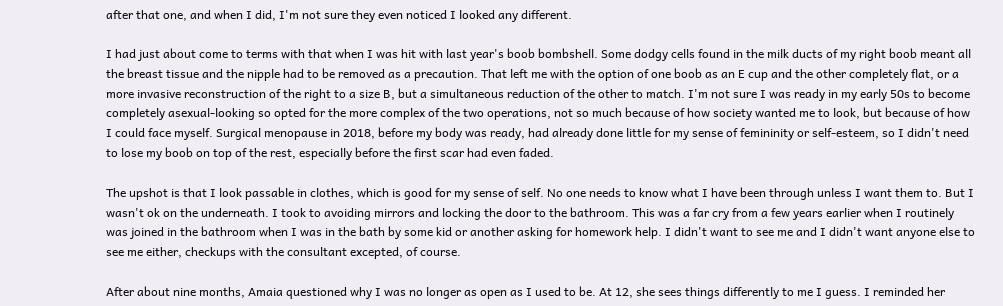after that one, and when I did, I'm not sure they even noticed I looked any different.

I had just about come to terms with that when I was hit with last year's boob bombshell. Some dodgy cells found in the milk ducts of my right boob meant all the breast tissue and the nipple had to be removed as a precaution. That left me with the option of one boob as an E cup and the other completely flat, or a more invasive reconstruction of the right to a size B, but a simultaneous reduction of the other to match. I'm not sure I was ready in my early 50s to become completely asexual-looking so opted for the more complex of the two operations, not so much because of how society wanted me to look, but because of how I could face myself. Surgical menopause in 2018, before my body was ready, had already done little for my sense of femininity or self-esteem, so I didn't need to lose my boob on top of the rest, especially before the first scar had even faded.

The upshot is that I look passable in clothes, which is good for my sense of self. No one needs to know what I have been through unless I want them to. But I wasn't ok on the underneath. I took to avoiding mirrors and locking the door to the bathroom. This was a far cry from a few years earlier when I routinely was joined in the bathroom when I was in the bath by some kid or another asking for homework help. I didn't want to see me and I didn't want anyone else to see me either, checkups with the consultant excepted, of course.

After about nine months, Amaia questioned why I was no longer as open as I used to be. At 12, she sees things differently to me I guess. I reminded her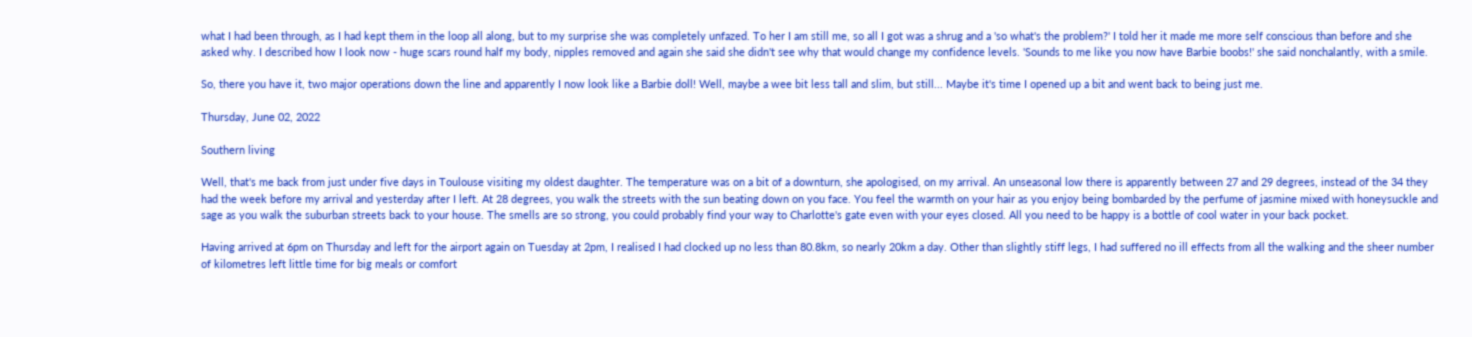what I had been through, as I had kept them in the loop all along, but to my surprise she was completely unfazed. To her I am still me, so all I got was a shrug and a 'so what's the problem?' I told her it made me more self conscious than before and she asked why. I described how I look now - huge scars round half my body, nipples removed and again she said she didn't see why that would change my confidence levels. 'Sounds to me like you now have Barbie boobs!' she said nonchalantly, with a smile.

So, there you have it, two major operations down the line and apparently I now look like a Barbie doll! Well, maybe a wee bit less tall and slim, but still... Maybe it's time I opened up a bit and went back to being just me.

Thursday, June 02, 2022

Southern living

Well, that's me back from just under five days in Toulouse visiting my oldest daughter. The temperature was on a bit of a downturn, she apologised, on my arrival. An unseasonal low there is apparently between 27 and 29 degrees, instead of the 34 they had the week before my arrival and yesterday after I left. At 28 degrees, you walk the streets with the sun beating down on you face. You feel the warmth on your hair as you enjoy being bombarded by the perfume of jasmine mixed with honeysuckle and sage as you walk the suburban streets back to your house. The smells are so strong, you could probably find your way to Charlotte's gate even with your eyes closed. All you need to be happy is a bottle of cool water in your back pocket.

Having arrived at 6pm on Thursday and left for the airport again on Tuesday at 2pm, I realised I had clocked up no less than 80.8km, so nearly 20km a day. Other than slightly stiff legs, I had suffered no ill effects from all the walking and the sheer number of kilometres left little time for big meals or comfort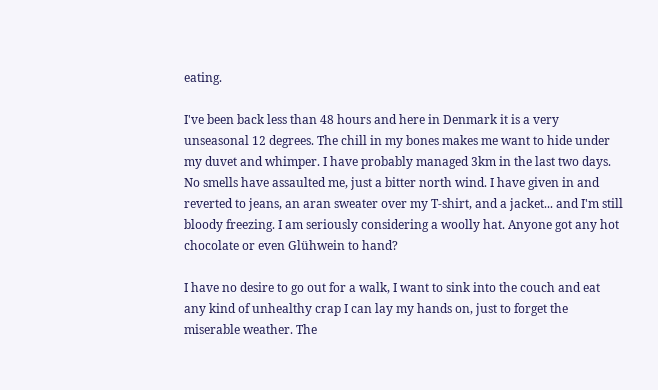eating.

I've been back less than 48 hours and here in Denmark it is a very unseasonal 12 degrees. The chill in my bones makes me want to hide under my duvet and whimper. I have probably managed 3km in the last two days. No smells have assaulted me, just a bitter north wind. I have given in and reverted to jeans, an aran sweater over my T-shirt, and a jacket... and I'm still bloody freezing. I am seriously considering a woolly hat. Anyone got any hot chocolate or even Glühwein to hand?

I have no desire to go out for a walk, I want to sink into the couch and eat any kind of unhealthy crap I can lay my hands on, just to forget the miserable weather. The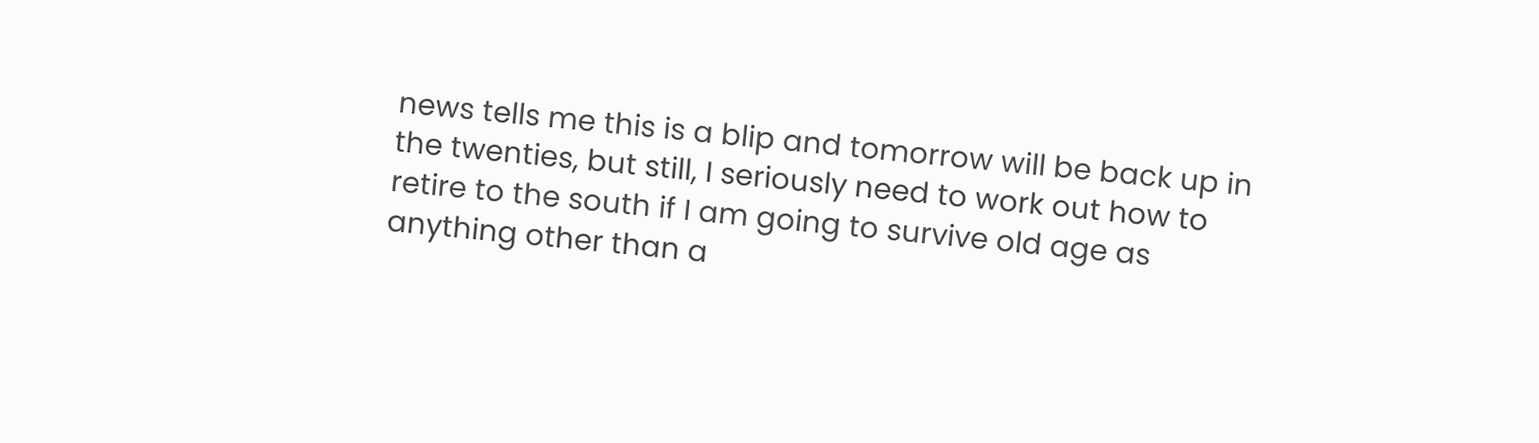news tells me this is a blip and tomorrow will be back up in the twenties, but still, I seriously need to work out how to retire to the south if I am going to survive old age as anything other than a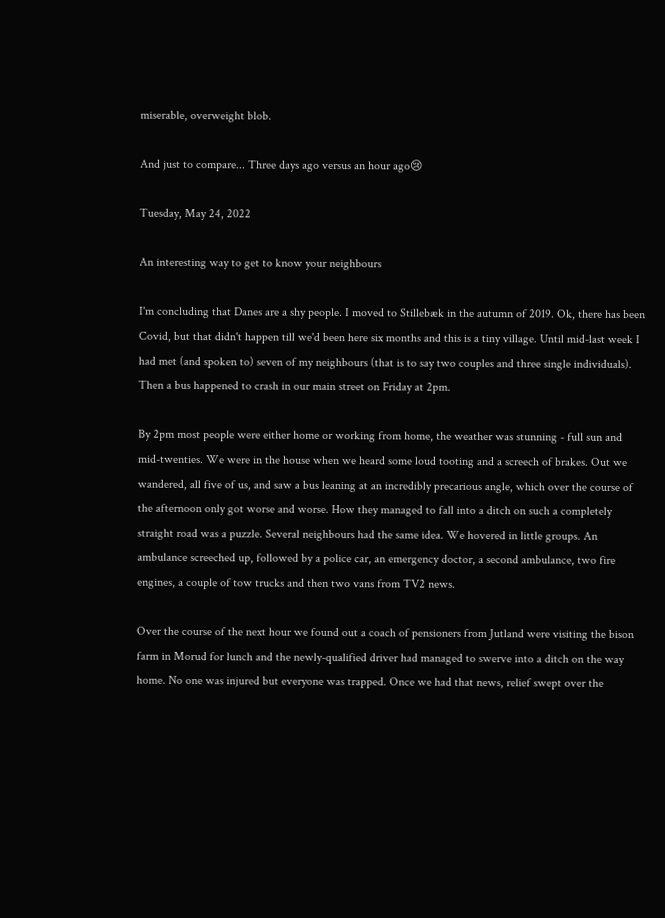miserable, overweight blob.

And just to compare... Three days ago versus an hour ago😢

Tuesday, May 24, 2022

An interesting way to get to know your neighbours

I'm concluding that Danes are a shy people. I moved to Stillebæk in the autumn of 2019. Ok, there has been Covid, but that didn't happen till we'd been here six months and this is a tiny village. Until mid-last week I had met (and spoken to) seven of my neighbours (that is to say two couples and three single individuals). Then a bus happened to crash in our main street on Friday at 2pm.

By 2pm most people were either home or working from home, the weather was stunning - full sun and mid-twenties. We were in the house when we heard some loud tooting and a screech of brakes. Out we wandered, all five of us, and saw a bus leaning at an incredibly precarious angle, which over the course of the afternoon only got worse and worse. How they managed to fall into a ditch on such a completely straight road was a puzzle. Several neighbours had the same idea. We hovered in little groups. An ambulance screeched up, followed by a police car, an emergency doctor, a second ambulance, two fire engines, a couple of tow trucks and then two vans from TV2 news.

Over the course of the next hour we found out a coach of pensioners from Jutland were visiting the bison farm in Morud for lunch and the newly-qualified driver had managed to swerve into a ditch on the way home. No one was injured but everyone was trapped. Once we had that news, relief swept over the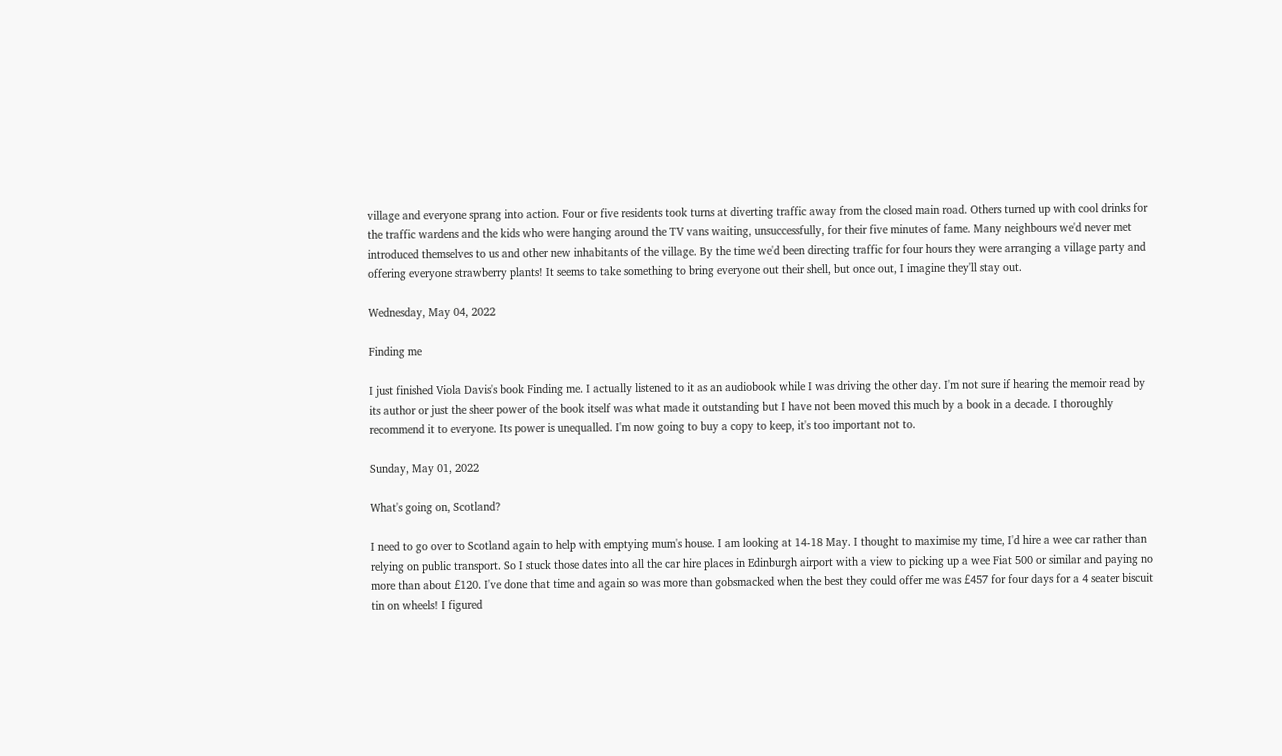village and everyone sprang into action. Four or five residents took turns at diverting traffic away from the closed main road. Others turned up with cool drinks for the traffic wardens and the kids who were hanging around the TV vans waiting, unsuccessfully, for their five minutes of fame. Many neighbours we'd never met introduced themselves to us and other new inhabitants of the village. By the time we'd been directing traffic for four hours they were arranging a village party and offering everyone strawberry plants! It seems to take something to bring everyone out their shell, but once out, I imagine they'll stay out.

Wednesday, May 04, 2022

Finding me

I just finished Viola Davis's book Finding me. I actually listened to it as an audiobook while I was driving the other day. I'm not sure if hearing the memoir read by its author or just the sheer power of the book itself was what made it outstanding but I have not been moved this much by a book in a decade. I thoroughly recommend it to everyone. Its power is unequalled. I'm now going to buy a copy to keep, it's too important not to.

Sunday, May 01, 2022

What's going on, Scotland?

I need to go over to Scotland again to help with emptying mum's house. I am looking at 14-18 May. I thought to maximise my time, I'd hire a wee car rather than relying on public transport. So I stuck those dates into all the car hire places in Edinburgh airport with a view to picking up a wee Fiat 500 or similar and paying no more than about £120. I've done that time and again so was more than gobsmacked when the best they could offer me was £457 for four days for a 4 seater biscuit tin on wheels! I figured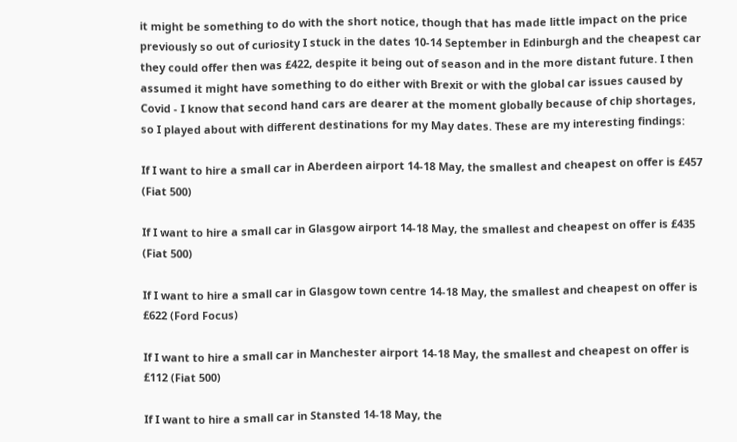it might be something to do with the short notice, though that has made little impact on the price previously so out of curiosity I stuck in the dates 10-14 September in Edinburgh and the cheapest car they could offer then was £422, despite it being out of season and in the more distant future. I then assumed it might have something to do either with Brexit or with the global car issues caused by Covid - I know that second hand cars are dearer at the moment globally because of chip shortages, so I played about with different destinations for my May dates. These are my interesting findings:

If I want to hire a small car in Aberdeen airport 14-18 May, the smallest and cheapest on offer is £457 (Fiat 500)

If I want to hire a small car in Glasgow airport 14-18 May, the smallest and cheapest on offer is £435 (Fiat 500)

If I want to hire a small car in Glasgow town centre 14-18 May, the smallest and cheapest on offer is £622 (Ford Focus)

If I want to hire a small car in Manchester airport 14-18 May, the smallest and cheapest on offer is £112 (Fiat 500)

If I want to hire a small car in Stansted 14-18 May, the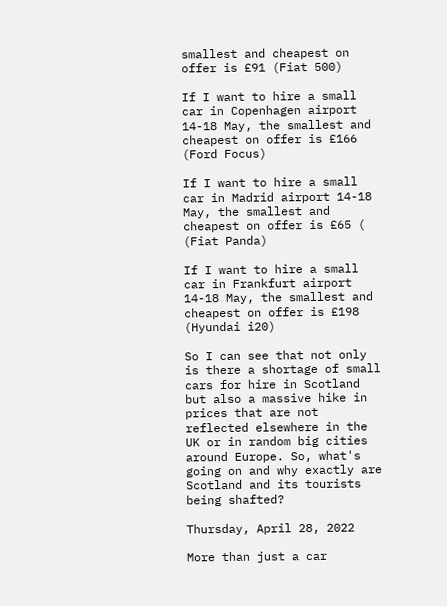smallest and cheapest on offer is £91 (Fiat 500)

If I want to hire a small car in Copenhagen airport 14-18 May, the smallest and cheapest on offer is £166 (Ford Focus)

If I want to hire a small car in Madrid airport 14-18 May, the smallest and cheapest on offer is £65 ( (Fiat Panda)

If I want to hire a small car in Frankfurt airport 14-18 May, the smallest and cheapest on offer is £198 (Hyundai i20)

So I can see that not only is there a shortage of small cars for hire in Scotland but also a massive hike in prices that are not reflected elsewhere in the UK or in random big cities around Europe. So, what's going on and why exactly are Scotland and its tourists being shafted?

Thursday, April 28, 2022

More than just a car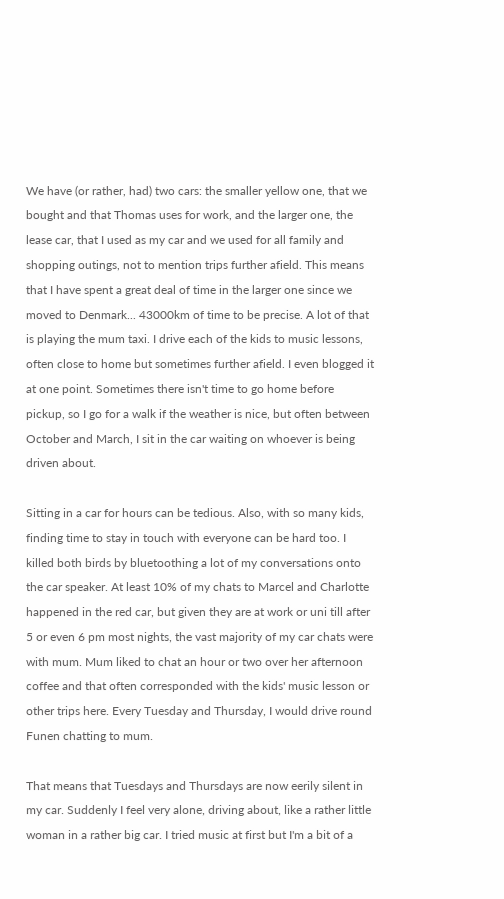We have (or rather, had) two cars: the smaller yellow one, that we bought and that Thomas uses for work, and the larger one, the lease car, that I used as my car and we used for all family and shopping outings, not to mention trips further afield. This means that I have spent a great deal of time in the larger one since we moved to Denmark... 43000km of time to be precise. A lot of that is playing the mum taxi. I drive each of the kids to music lessons, often close to home but sometimes further afield. I even blogged it at one point. Sometimes there isn't time to go home before pickup, so I go for a walk if the weather is nice, but often between October and March, I sit in the car waiting on whoever is being driven about.

Sitting in a car for hours can be tedious. Also, with so many kids, finding time to stay in touch with everyone can be hard too. I killed both birds by bluetoothing a lot of my conversations onto the car speaker. At least 10% of my chats to Marcel and Charlotte happened in the red car, but given they are at work or uni till after 5 or even 6 pm most nights, the vast majority of my car chats were with mum. Mum liked to chat an hour or two over her afternoon coffee and that often corresponded with the kids' music lesson or other trips here. Every Tuesday and Thursday, I would drive round Funen chatting to mum.

That means that Tuesdays and Thursdays are now eerily silent in my car. Suddenly I feel very alone, driving about, like a rather little woman in a rather big car. I tried music at first but I'm a bit of a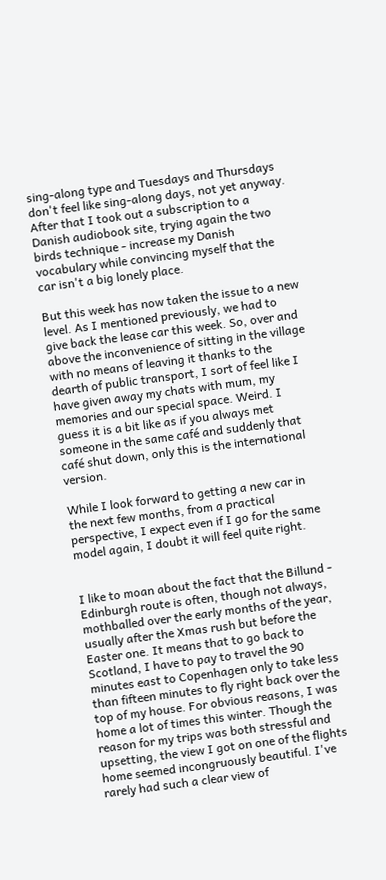sing-along type and Tuesdays and Thursdays don't feel like sing-along days, not yet anyway. After that I took out a subscription to a Danish audiobook site, trying again the two birds technique - increase my Danish vocabulary while convincing myself that the car isn't a big lonely place.

But this week has now taken the issue to a new level. As I mentioned previously, we had to give back the lease car this week. So, over and above the inconvenience of sitting in the village with no means of leaving it thanks to the dearth of public transport, I sort of feel like I have given away my chats with mum, my memories and our special space. Weird. I guess it is a bit like as if you always met someone in the same café and suddenly that café shut down, only this is the international version.

While I look forward to getting a new car in the next few months, from a practical perspective, I expect even if I go for the same model again, I doubt it will feel quite right.


I like to moan about the fact that the Billund - Edinburgh route is often, though not always, mothballed over the early months of the year, usually after the Xmas rush but before the Easter one. It means that to go back to Scotland, I have to pay to travel the 90 minutes east to Copenhagen only to take less than fifteen minutes to fly right back over the top of my house. For obvious reasons, I was home a lot of times this winter. Though the reason for my trips was both stressful and upsetting, the view I got on one of the flights home seemed incongruously beautiful. I've rarely had such a clear view of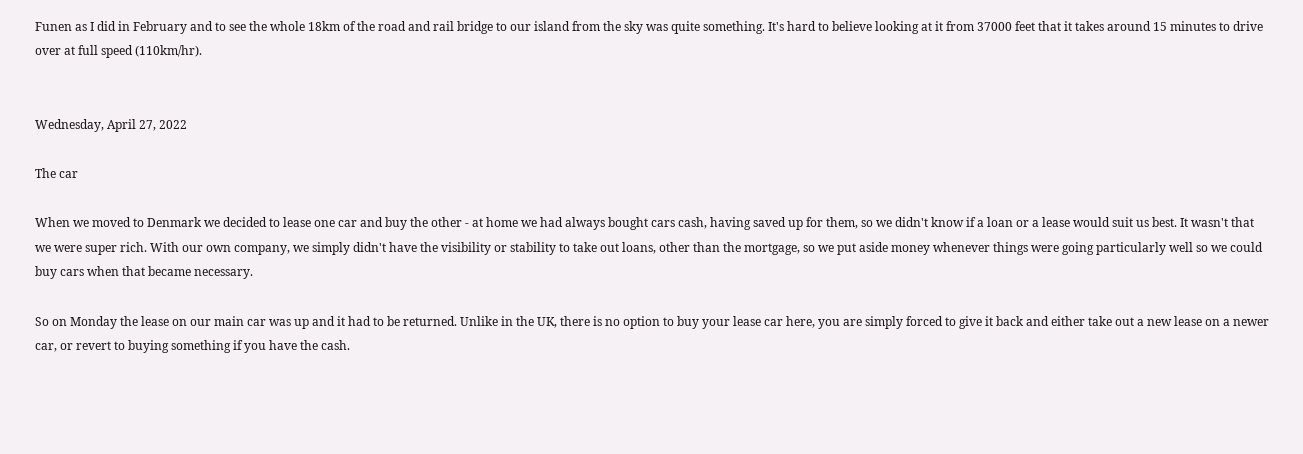Funen as I did in February and to see the whole 18km of the road and rail bridge to our island from the sky was quite something. It's hard to believe looking at it from 37000 feet that it takes around 15 minutes to drive over at full speed (110km/hr).


Wednesday, April 27, 2022

The car

When we moved to Denmark we decided to lease one car and buy the other - at home we had always bought cars cash, having saved up for them, so we didn't know if a loan or a lease would suit us best. It wasn't that we were super rich. With our own company, we simply didn't have the visibility or stability to take out loans, other than the mortgage, so we put aside money whenever things were going particularly well so we could buy cars when that became necessary.

So on Monday the lease on our main car was up and it had to be returned. Unlike in the UK, there is no option to buy your lease car here, you are simply forced to give it back and either take out a new lease on a newer car, or revert to buying something if you have the cash.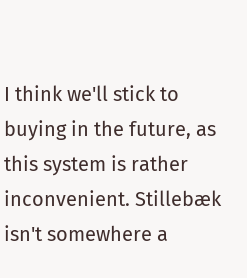I think we'll stick to buying in the future, as this system is rather inconvenient. Stillebæk isn't somewhere a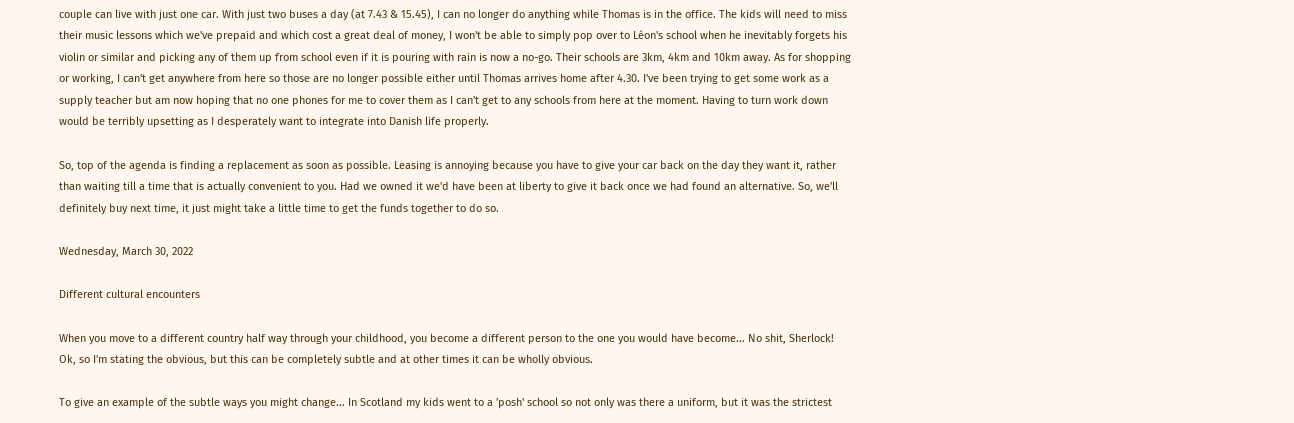couple can live with just one car. With just two buses a day (at 7.43 & 15.45), I can no longer do anything while Thomas is in the office. The kids will need to miss their music lessons which we've prepaid and which cost a great deal of money, I won't be able to simply pop over to Léon's school when he inevitably forgets his violin or similar and picking any of them up from school even if it is pouring with rain is now a no-go. Their schools are 3km, 4km and 10km away. As for shopping or working, I can't get anywhere from here so those are no longer possible either until Thomas arrives home after 4.30. I've been trying to get some work as a supply teacher but am now hoping that no one phones for me to cover them as I can't get to any schools from here at the moment. Having to turn work down would be terribly upsetting as I desperately want to integrate into Danish life properly.

So, top of the agenda is finding a replacement as soon as possible. Leasing is annoying because you have to give your car back on the day they want it, rather than waiting till a time that is actually convenient to you. Had we owned it we'd have been at liberty to give it back once we had found an alternative. So, we'll definitely buy next time, it just might take a little time to get the funds together to do so.

Wednesday, March 30, 2022

Different cultural encounters

When you move to a different country half way through your childhood, you become a different person to the one you would have become... No shit, Sherlock! Ok, so I'm stating the obvious, but this can be completely subtle and at other times it can be wholly obvious.

To give an example of the subtle ways you might change... In Scotland my kids went to a 'posh' school so not only was there a uniform, but it was the strictest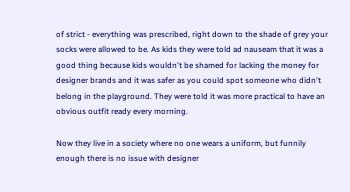of strict - everything was prescribed, right down to the shade of grey your socks were allowed to be. As kids they were told ad nauseam that it was a good thing because kids wouldn't be shamed for lacking the money for designer brands and it was safer as you could spot someone who didn't belong in the playground. They were told it was more practical to have an obvious outfit ready every morning.

Now they live in a society where no one wears a uniform, but funnily enough there is no issue with designer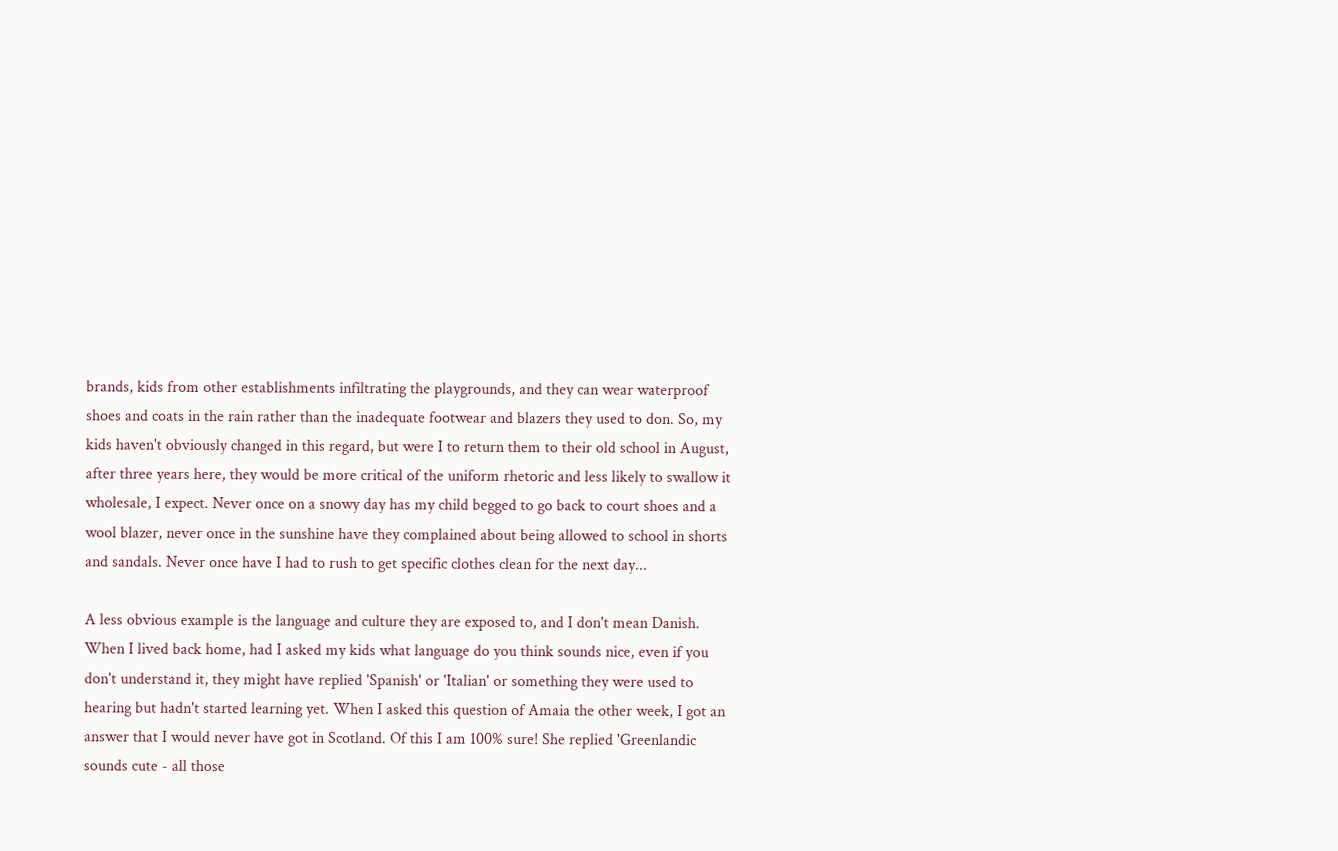brands, kids from other establishments infiltrating the playgrounds, and they can wear waterproof shoes and coats in the rain rather than the inadequate footwear and blazers they used to don. So, my kids haven't obviously changed in this regard, but were I to return them to their old school in August, after three years here, they would be more critical of the uniform rhetoric and less likely to swallow it wholesale, I expect. Never once on a snowy day has my child begged to go back to court shoes and a wool blazer, never once in the sunshine have they complained about being allowed to school in shorts and sandals. Never once have I had to rush to get specific clothes clean for the next day...

A less obvious example is the language and culture they are exposed to, and I don't mean Danish. When I lived back home, had I asked my kids what language do you think sounds nice, even if you don't understand it, they might have replied 'Spanish' or 'Italian' or something they were used to hearing but hadn't started learning yet. When I asked this question of Amaia the other week, I got an answer that I would never have got in Scotland. Of this I am 100% sure! She replied 'Greenlandic sounds cute - all those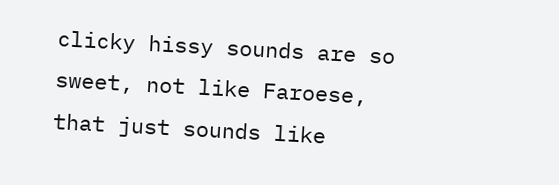clicky hissy sounds are so sweet, not like Faroese, that just sounds like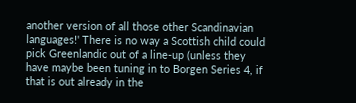another version of all those other Scandinavian languages!' There is no way a Scottish child could pick Greenlandic out of a line-up (unless they have maybe been tuning in to Borgen Series 4, if that is out already in the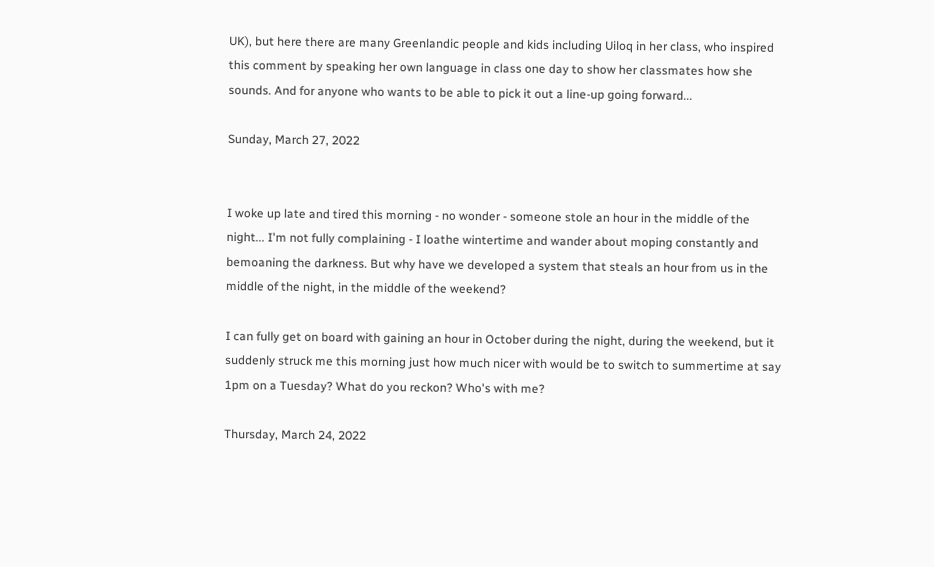UK), but here there are many Greenlandic people and kids including Uiloq in her class, who inspired this comment by speaking her own language in class one day to show her classmates how she sounds. And for anyone who wants to be able to pick it out a line-up going forward...

Sunday, March 27, 2022


I woke up late and tired this morning - no wonder - someone stole an hour in the middle of the night... I'm not fully complaining - I loathe wintertime and wander about moping constantly and bemoaning the darkness. But why have we developed a system that steals an hour from us in the middle of the night, in the middle of the weekend?

I can fully get on board with gaining an hour in October during the night, during the weekend, but it suddenly struck me this morning just how much nicer with would be to switch to summertime at say 1pm on a Tuesday? What do you reckon? Who's with me?

Thursday, March 24, 2022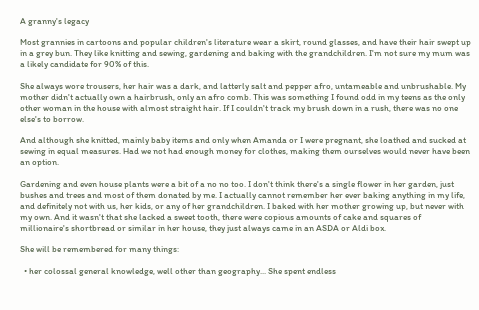A granny's legacy

Most grannies in cartoons and popular children's literature wear a skirt, round glasses, and have their hair swept up in a grey bun. They like knitting and sewing, gardening and baking with the grandchildren. I'm not sure my mum was a likely candidate for 90% of this.

She always wore trousers, her hair was a dark, and latterly salt and pepper afro, untameable and unbrushable. My mother didn't actually own a hairbrush, only an afro comb. This was something I found odd in my teens as the only other woman in the house with almost straight hair. If I couldn't track my brush down in a rush, there was no one else's to borrow.

And although she knitted, mainly baby items and only when Amanda or I were pregnant, she loathed and sucked at sewing in equal measures. Had we not had enough money for clothes, making them ourselves would never have been an option.

Gardening and even house plants were a bit of a no no too. I don't think there's a single flower in her garden, just bushes and trees and most of them donated by me. I actually cannot remember her ever baking anything in my life, and definitely not with us, her kids, or any of her grandchildren. I baked with her mother growing up, but never with my own. And it wasn't that she lacked a sweet tooth, there were copious amounts of cake and squares of millionaire's shortbread or similar in her house, they just always came in an ASDA or Aldi box.

She will be remembered for many things:

  • her colossal general knowledge, well other than geography... She spent endless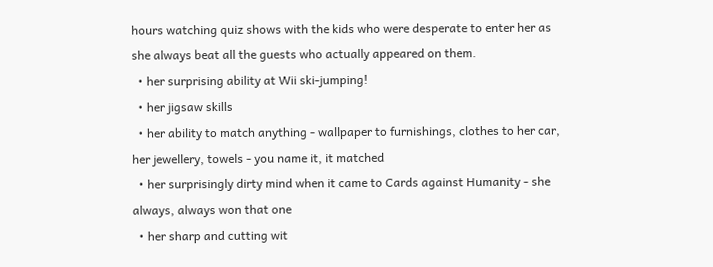hours watching quiz shows with the kids who were desperate to enter her as she always beat all the guests who actually appeared on them.
  • her surprising ability at Wii ski-jumping!
  • her jigsaw skills
  • her ability to match anything - wallpaper to furnishings, clothes to her car, her jewellery, towels - you name it, it matched
  • her surprisingly dirty mind when it came to Cards against Humanity - she always, always won that one
  • her sharp and cutting wit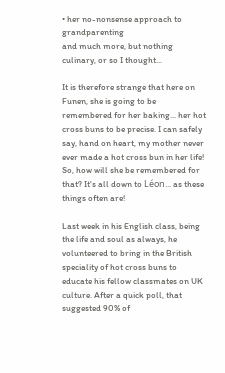• her no-nonsense approach to grandparenting
and much more, but nothing culinary, or so I thought...

It is therefore strange that here on Funen, she is going to be remembered for her baking... her hot cross buns to be precise. I can safely say, hand on heart, my mother never ever made a hot cross bun in her life! So, how will she be remembered for that? It's all down to Léon... as these things often are!

Last week in his English class, being the life and soul as always, he volunteered to bring in the British speciality of hot cross buns to educate his fellow classmates on UK culture. After a quick poll, that suggested 90% of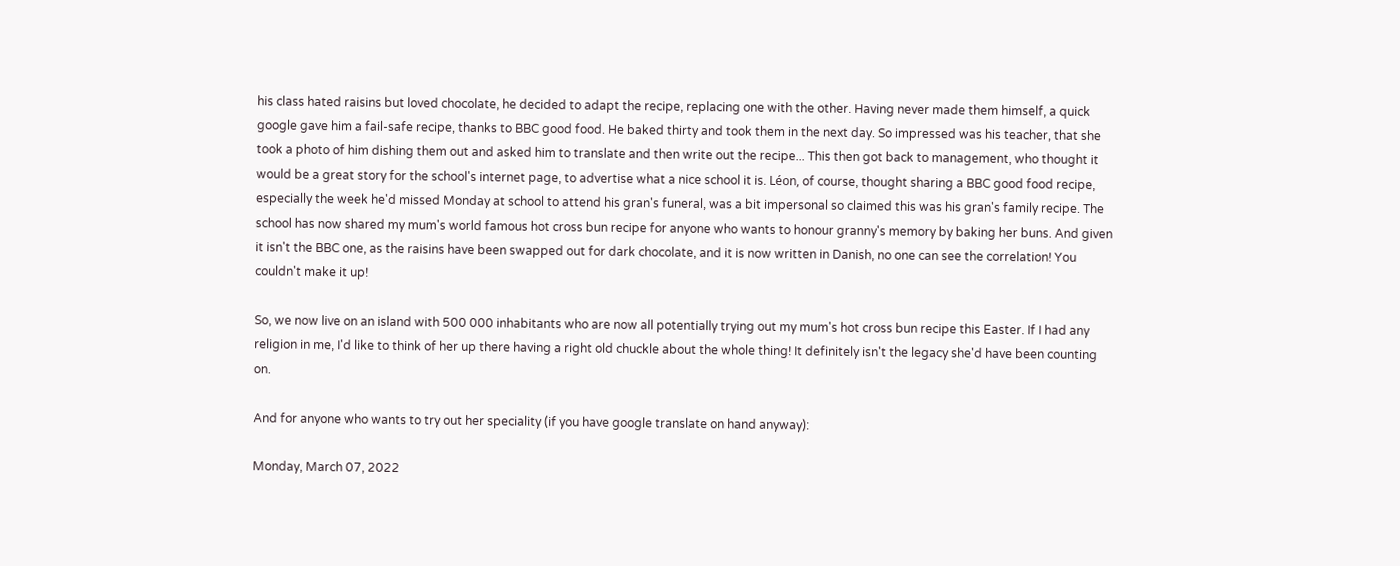his class hated raisins but loved chocolate, he decided to adapt the recipe, replacing one with the other. Having never made them himself, a quick google gave him a fail-safe recipe, thanks to BBC good food. He baked thirty and took them in the next day. So impressed was his teacher, that she took a photo of him dishing them out and asked him to translate and then write out the recipe... This then got back to management, who thought it would be a great story for the school's internet page, to advertise what a nice school it is. Léon, of course, thought sharing a BBC good food recipe, especially the week he'd missed Monday at school to attend his gran's funeral, was a bit impersonal so claimed this was his gran's family recipe. The school has now shared my mum's world famous hot cross bun recipe for anyone who wants to honour granny's memory by baking her buns. And given it isn't the BBC one, as the raisins have been swapped out for dark chocolate, and it is now written in Danish, no one can see the correlation! You couldn't make it up!

So, we now live on an island with 500 000 inhabitants who are now all potentially trying out my mum's hot cross bun recipe this Easter. If I had any religion in me, I'd like to think of her up there having a right old chuckle about the whole thing! It definitely isn't the legacy she'd have been counting on.

And for anyone who wants to try out her speciality (if you have google translate on hand anyway):

Monday, March 07, 2022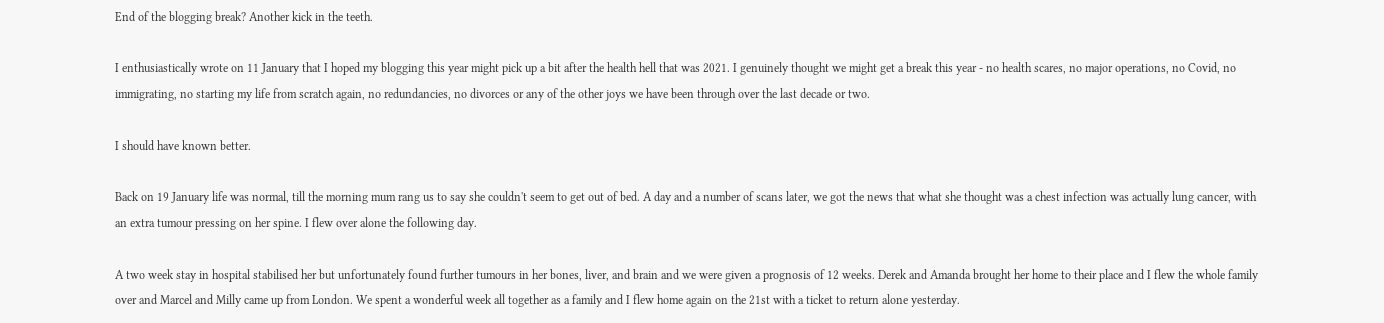End of the blogging break? Another kick in the teeth.

I enthusiastically wrote on 11 January that I hoped my blogging this year might pick up a bit after the health hell that was 2021. I genuinely thought we might get a break this year - no health scares, no major operations, no Covid, no immigrating, no starting my life from scratch again, no redundancies, no divorces or any of the other joys we have been through over the last decade or two.

I should have known better.

Back on 19 January life was normal, till the morning mum rang us to say she couldn't seem to get out of bed. A day and a number of scans later, we got the news that what she thought was a chest infection was actually lung cancer, with an extra tumour pressing on her spine. I flew over alone the following day.

A two week stay in hospital stabilised her but unfortunately found further tumours in her bones, liver, and brain and we were given a prognosis of 12 weeks. Derek and Amanda brought her home to their place and I flew the whole family over and Marcel and Milly came up from London. We spent a wonderful week all together as a family and I flew home again on the 21st with a ticket to return alone yesterday.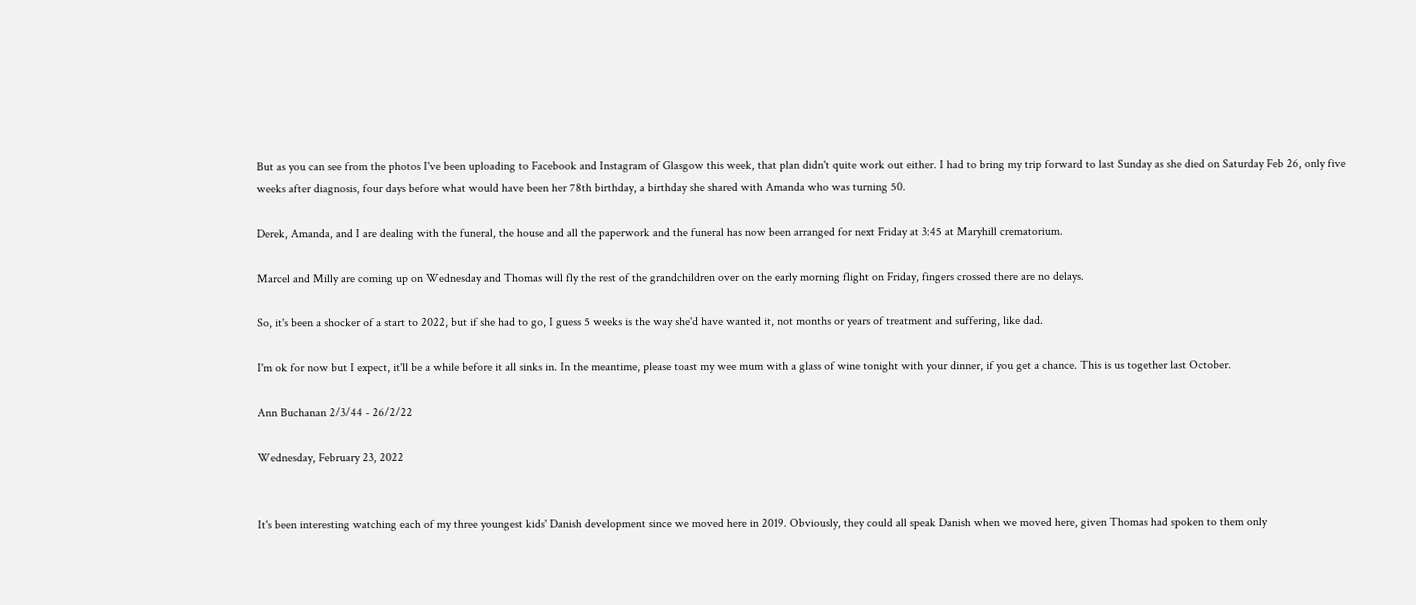But as you can see from the photos I've been uploading to Facebook and Instagram of Glasgow this week, that plan didn't quite work out either. I had to bring my trip forward to last Sunday as she died on Saturday Feb 26, only five weeks after diagnosis, four days before what would have been her 78th birthday, a birthday she shared with Amanda who was turning 50.

Derek, Amanda, and I are dealing with the funeral, the house and all the paperwork and the funeral has now been arranged for next Friday at 3:45 at Maryhill crematorium.

Marcel and Milly are coming up on Wednesday and Thomas will fly the rest of the grandchildren over on the early morning flight on Friday, fingers crossed there are no delays.

So, it's been a shocker of a start to 2022, but if she had to go, I guess 5 weeks is the way she'd have wanted it, not months or years of treatment and suffering, like dad.

I'm ok for now but I expect, it'll be a while before it all sinks in. In the meantime, please toast my wee mum with a glass of wine tonight with your dinner, if you get a chance. This is us together last October.

Ann Buchanan 2/3/44 - 26/2/22

Wednesday, February 23, 2022


It's been interesting watching each of my three youngest kids' Danish development since we moved here in 2019. Obviously, they could all speak Danish when we moved here, given Thomas had spoken to them only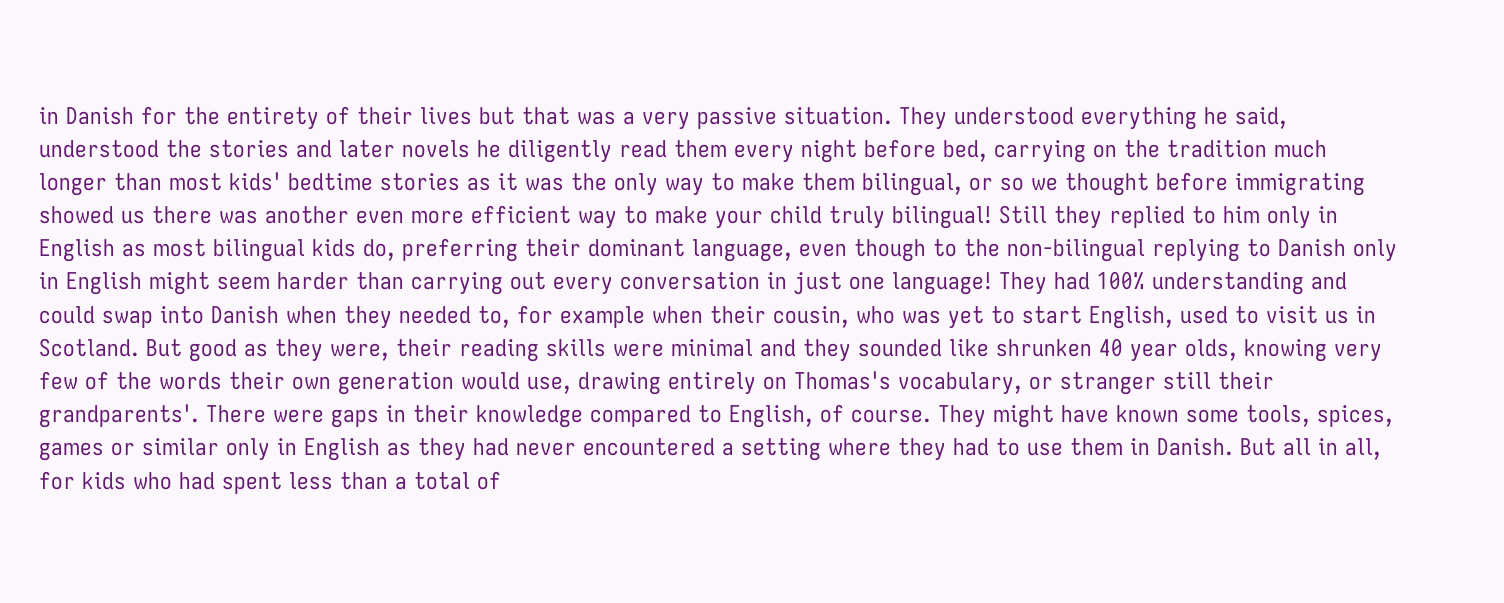in Danish for the entirety of their lives but that was a very passive situation. They understood everything he said, understood the stories and later novels he diligently read them every night before bed, carrying on the tradition much longer than most kids' bedtime stories as it was the only way to make them bilingual, or so we thought before immigrating showed us there was another even more efficient way to make your child truly bilingual! Still they replied to him only in English as most bilingual kids do, preferring their dominant language, even though to the non-bilingual replying to Danish only in English might seem harder than carrying out every conversation in just one language! They had 100% understanding and could swap into Danish when they needed to, for example when their cousin, who was yet to start English, used to visit us in Scotland. But good as they were, their reading skills were minimal and they sounded like shrunken 40 year olds, knowing very few of the words their own generation would use, drawing entirely on Thomas's vocabulary, or stranger still their grandparents'. There were gaps in their knowledge compared to English, of course. They might have known some tools, spices, games or similar only in English as they had never encountered a setting where they had to use them in Danish. But all in all, for kids who had spent less than a total of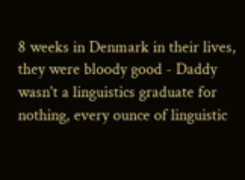8 weeks in Denmark in their lives, they were bloody good - Daddy wasn't a linguistics graduate for nothing, every ounce of linguistic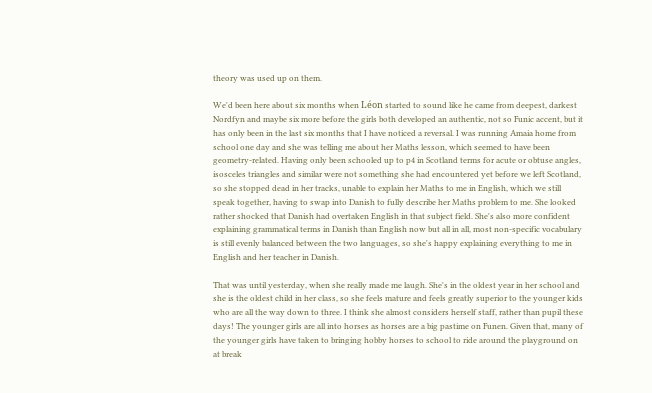theory was used up on them.

We'd been here about six months when Léon started to sound like he came from deepest, darkest Nordfyn and maybe six more before the girls both developed an authentic, not so Funic accent, but it has only been in the last six months that I have noticed a reversal. I was running Amaia home from school one day and she was telling me about her Maths lesson, which seemed to have been geometry-related. Having only been schooled up to p4 in Scotland terms for acute or obtuse angles, isosceles triangles and similar were not something she had encountered yet before we left Scotland, so she stopped dead in her tracks, unable to explain her Maths to me in English, which we still speak together, having to swap into Danish to fully describe her Maths problem to me. She looked rather shocked that Danish had overtaken English in that subject field. She's also more confident explaining grammatical terms in Danish than English now but all in all, most non-specific vocabulary is still evenly balanced between the two languages, so she's happy explaining everything to me in English and her teacher in Danish.

That was until yesterday, when she really made me laugh. She's in the oldest year in her school and she is the oldest child in her class, so she feels mature and feels greatly superior to the younger kids who are all the way down to three. I think she almost considers herself staff, rather than pupil these days! The younger girls are all into horses as horses are a big pastime on Funen. Given that, many of the younger girls have taken to bringing hobby horses to school to ride around the playground on at break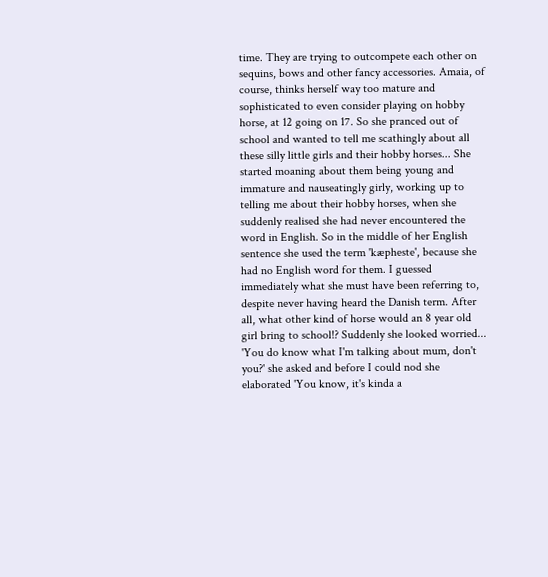time. They are trying to outcompete each other on sequins, bows and other fancy accessories. Amaia, of course, thinks herself way too mature and sophisticated to even consider playing on hobby horse, at 12 going on 17. So she pranced out of school and wanted to tell me scathingly about all these silly little girls and their hobby horses... She started moaning about them being young and immature and nauseatingly girly, working up to telling me about their hobby horses, when she suddenly realised she had never encountered the word in English. So in the middle of her English sentence she used the term 'kæpheste', because she had no English word for them. I guessed immediately what she must have been referring to, despite never having heard the Danish term. After all, what other kind of horse would an 8 year old girl bring to school!? Suddenly she looked worried... 'You do know what I'm talking about mum, don't you?' she asked and before I could nod she elaborated 'You know, it's kinda a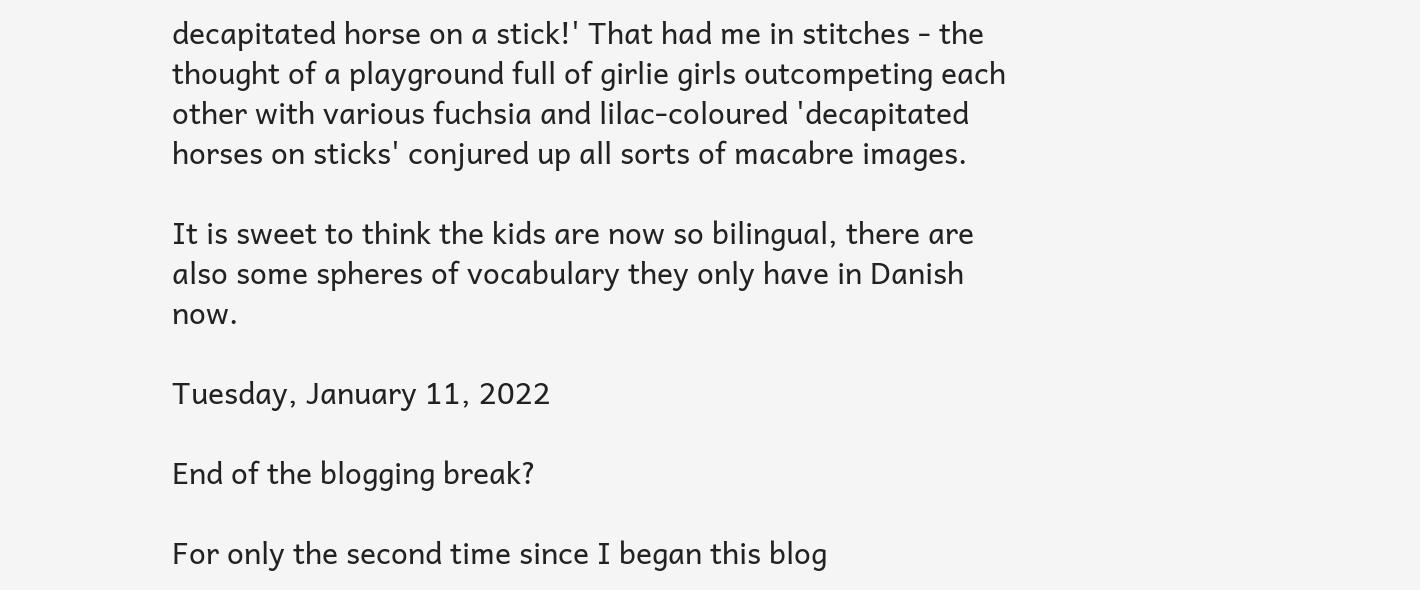decapitated horse on a stick!' That had me in stitches - the thought of a playground full of girlie girls outcompeting each other with various fuchsia and lilac-coloured 'decapitated horses on sticks' conjured up all sorts of macabre images.

It is sweet to think the kids are now so bilingual, there are also some spheres of vocabulary they only have in Danish now.

Tuesday, January 11, 2022

End of the blogging break?

For only the second time since I began this blog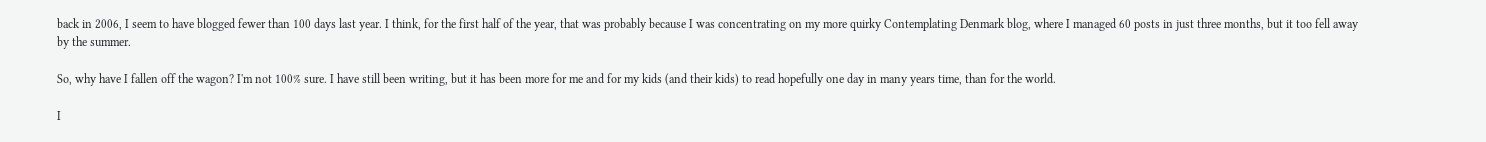back in 2006, I seem to have blogged fewer than 100 days last year. I think, for the first half of the year, that was probably because I was concentrating on my more quirky Contemplating Denmark blog, where I managed 60 posts in just three months, but it too fell away by the summer.

So, why have I fallen off the wagon? I'm not 100% sure. I have still been writing, but it has been more for me and for my kids (and their kids) to read hopefully one day in many years time, than for the world.

I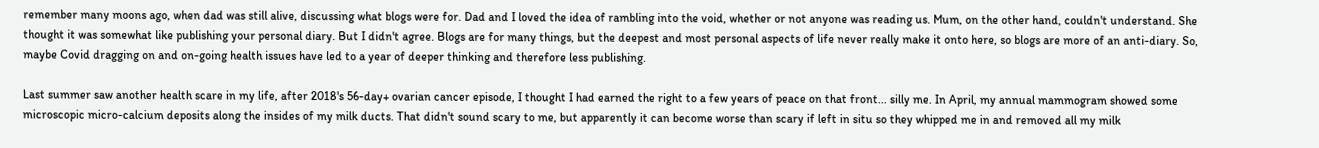remember many moons ago, when dad was still alive, discussing what blogs were for. Dad and I loved the idea of rambling into the void, whether or not anyone was reading us. Mum, on the other hand, couldn't understand. She thought it was somewhat like publishing your personal diary. But I didn't agree. Blogs are for many things, but the deepest and most personal aspects of life never really make it onto here, so blogs are more of an anti-diary. So, maybe Covid dragging on and on-going health issues have led to a year of deeper thinking and therefore less publishing.

Last summer saw another health scare in my life, after 2018's 56-day+ ovarian cancer episode, I thought I had earned the right to a few years of peace on that front... silly me. In April, my annual mammogram showed some microscopic micro-calcium deposits along the insides of my milk ducts. That didn't sound scary to me, but apparently it can become worse than scary if left in situ so they whipped me in and removed all my milk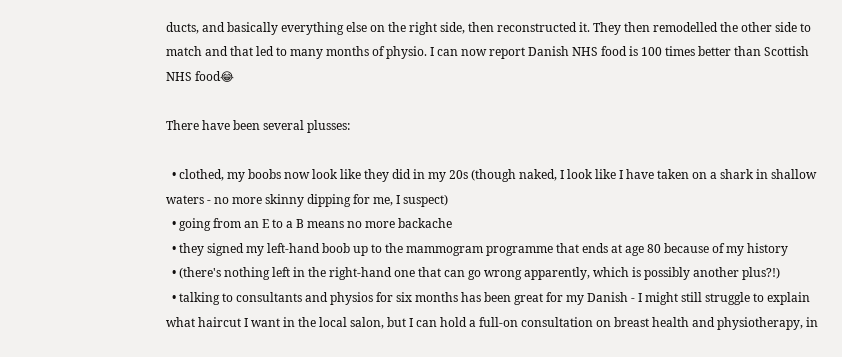ducts, and basically everything else on the right side, then reconstructed it. They then remodelled the other side to match and that led to many months of physio. I can now report Danish NHS food is 100 times better than Scottish NHS food😂

There have been several plusses:

  • clothed, my boobs now look like they did in my 20s (though naked, I look like I have taken on a shark in shallow waters - no more skinny dipping for me, I suspect)
  • going from an E to a B means no more backache
  • they signed my left-hand boob up to the mammogram programme that ends at age 80 because of my history
  • (there's nothing left in the right-hand one that can go wrong apparently, which is possibly another plus?!)
  • talking to consultants and physios for six months has been great for my Danish - I might still struggle to explain what haircut I want in the local salon, but I can hold a full-on consultation on breast health and physiotherapy, in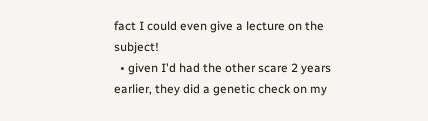fact I could even give a lecture on the subject!
  • given I'd had the other scare 2 years earlier, they did a genetic check on my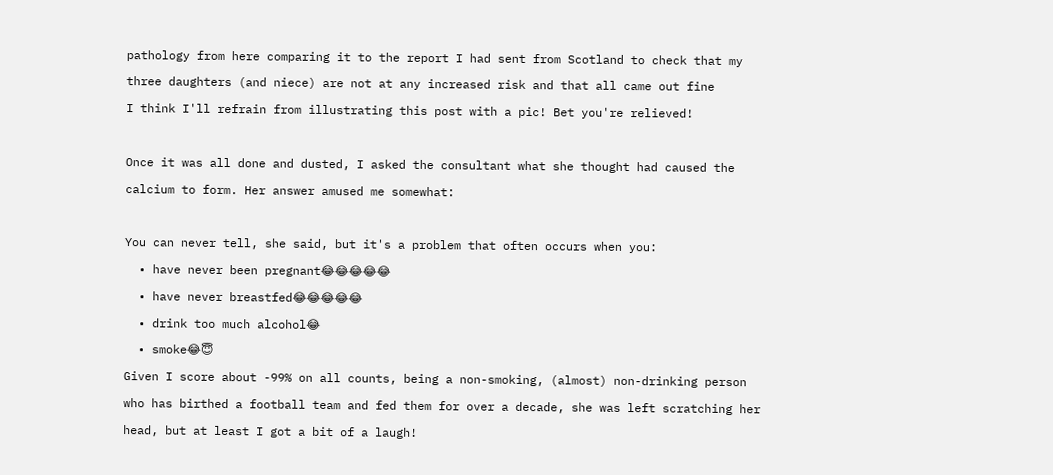pathology from here comparing it to the report I had sent from Scotland to check that my three daughters (and niece) are not at any increased risk and that all came out fine
I think I'll refrain from illustrating this post with a pic! Bet you're relieved!

Once it was all done and dusted, I asked the consultant what she thought had caused the calcium to form. Her answer amused me somewhat:

You can never tell, she said, but it's a problem that often occurs when you:
  • have never been pregnant😂😂😂😂😂
  • have never breastfed😂😂😂😂😂
  • drink too much alcohol😂
  • smoke😂😇
Given I score about -99% on all counts, being a non-smoking, (almost) non-drinking person who has birthed a football team and fed them for over a decade, she was left scratching her head, but at least I got a bit of a laugh!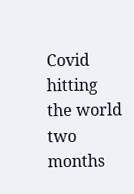Covid hitting the world two months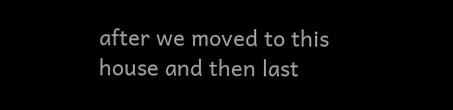after we moved to this house and then last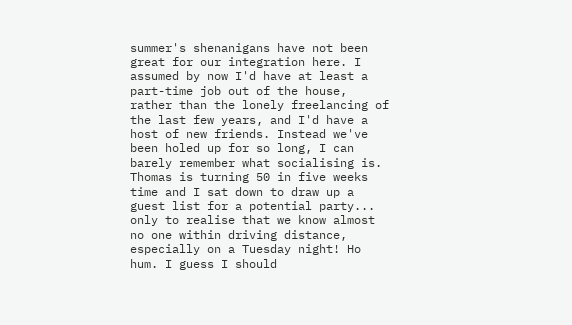summer's shenanigans have not been great for our integration here. I assumed by now I'd have at least a part-time job out of the house, rather than the lonely freelancing of the last few years, and I'd have a host of new friends. Instead we've been holed up for so long, I can barely remember what socialising is. Thomas is turning 50 in five weeks time and I sat down to draw up a guest list for a potential party... only to realise that we know almost no one within driving distance, especially on a Tuesday night! Ho hum. I guess I should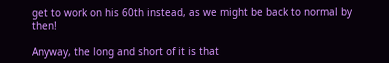get to work on his 60th instead, as we might be back to normal by then!

Anyway, the long and short of it is that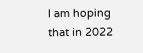I am hoping that in 2022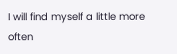I will find myself a little more often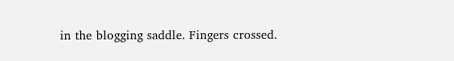in the blogging saddle. Fingers crossed.